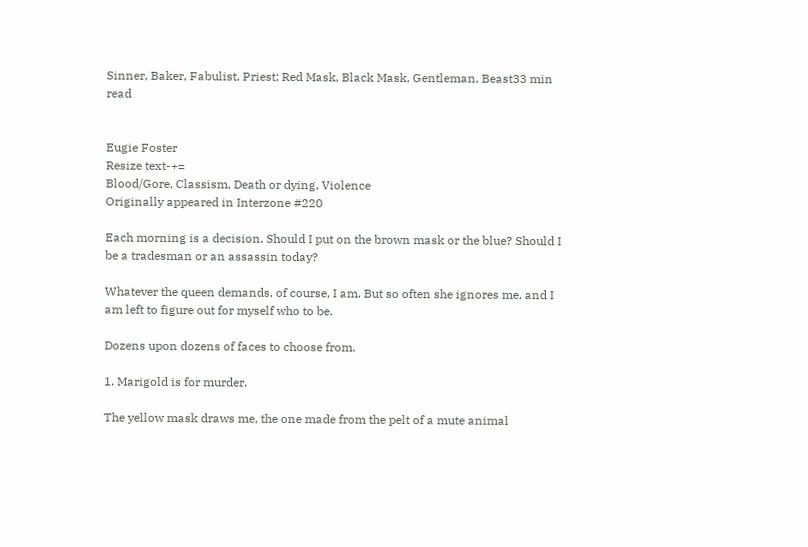Sinner, Baker, Fabulist, Priest; Red Mask, Black Mask, Gentleman, Beast33 min read


Eugie Foster
Resize text-+=
Blood/Gore, Classism, Death or dying, Violence
Originally appeared in Interzone #220

Each morning is a decision. Should I put on the brown mask or the blue? Should I be a tradesman or an assassin today?

Whatever the queen demands, of course, I am. But so often she ignores me, and I am left to figure out for myself who to be.

Dozens upon dozens of faces to choose from.

1. Marigold is for murder.

The yellow mask draws me, the one made from the pelt of a mute animal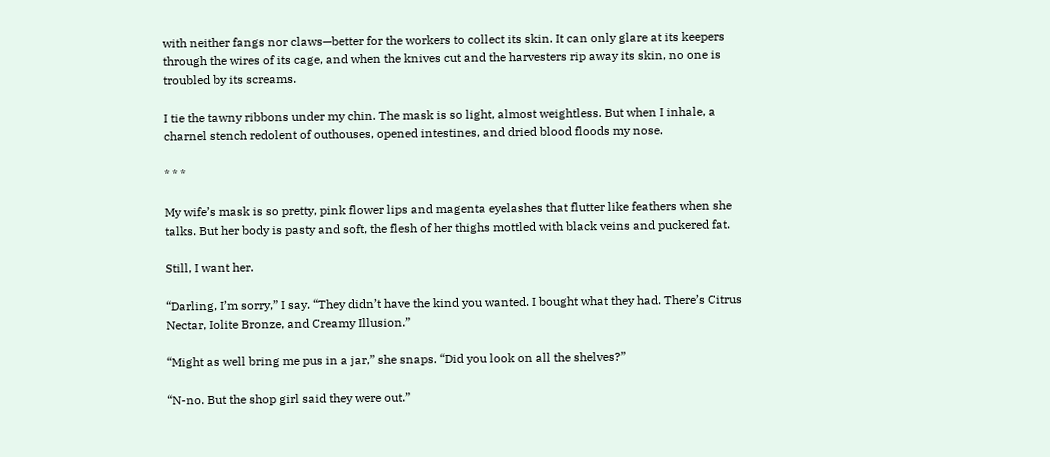with neither fangs nor claws—better for the workers to collect its skin. It can only glare at its keepers through the wires of its cage, and when the knives cut and the harvesters rip away its skin, no one is troubled by its screams.

I tie the tawny ribbons under my chin. The mask is so light, almost weightless. But when I inhale, a charnel stench redolent of outhouses, opened intestines, and dried blood floods my nose.

* * *

My wife’s mask is so pretty, pink flower lips and magenta eyelashes that flutter like feathers when she talks. But her body is pasty and soft, the flesh of her thighs mottled with black veins and puckered fat.

Still, I want her.

“Darling, I’m sorry,” I say. “They didn’t have the kind you wanted. I bought what they had. There’s Citrus Nectar, Iolite Bronze, and Creamy Illusion.”

“Might as well bring me pus in a jar,” she snaps. “Did you look on all the shelves?”

“N-no. But the shop girl said they were out.”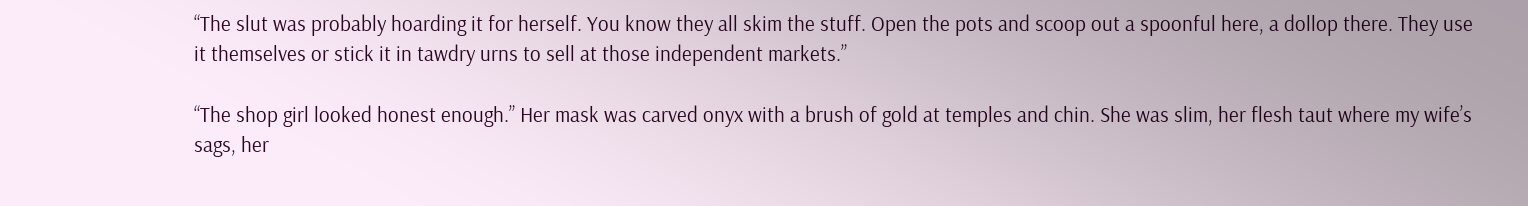“The slut was probably hoarding it for herself. You know they all skim the stuff. Open the pots and scoop out a spoonful here, a dollop there. They use it themselves or stick it in tawdry urns to sell at those independent markets.”

“The shop girl looked honest enough.” Her mask was carved onyx with a brush of gold at temples and chin. She was slim, her flesh taut where my wife’s sags, her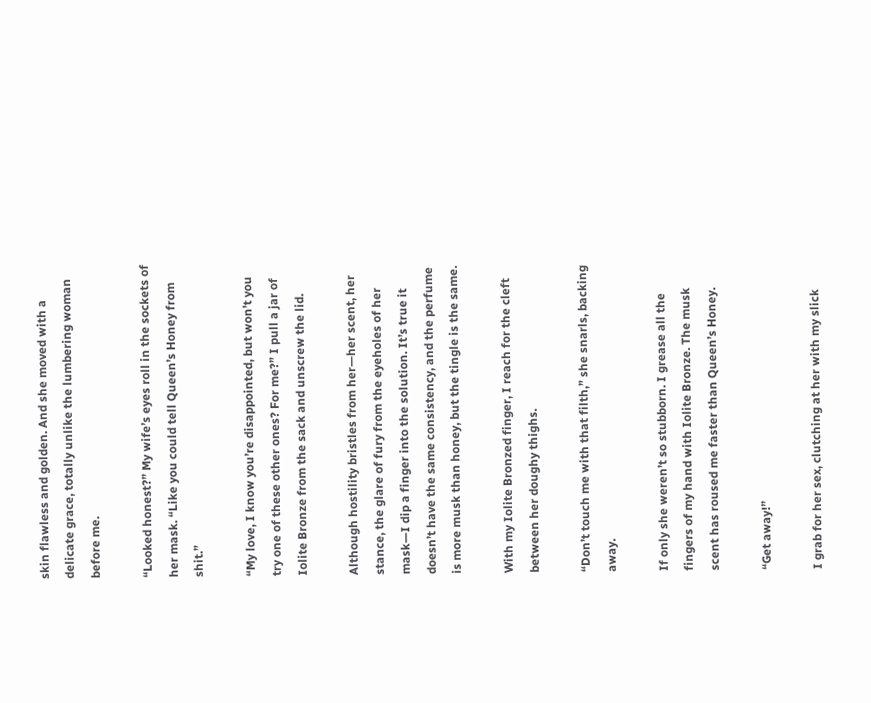skin flawless and golden. And she moved with a delicate grace, totally unlike the lumbering woman before me.

“Looked honest?” My wife’s eyes roll in the sockets of her mask. “Like you could tell Queen’s Honey from shit.”

“My love, I know you’re disappointed, but won’t you try one of these other ones? For me?” I pull a jar of Iolite Bronze from the sack and unscrew the lid.

Although hostility bristles from her—her scent, her stance, the glare of fury from the eyeholes of her mask—I dip a finger into the solution. It’s true it doesn’t have the same consistency, and the perfume is more musk than honey, but the tingle is the same.

With my Iolite Bronzed finger, I reach for the cleft between her doughy thighs.

“Don’t touch me with that filth,” she snarls, backing away.

If only she weren’t so stubborn. I grease all the fingers of my hand with Iolite Bronze. The musk scent has roused me faster than Queen’s Honey.

“Get away!”

I grab for her sex, clutching at her with my slick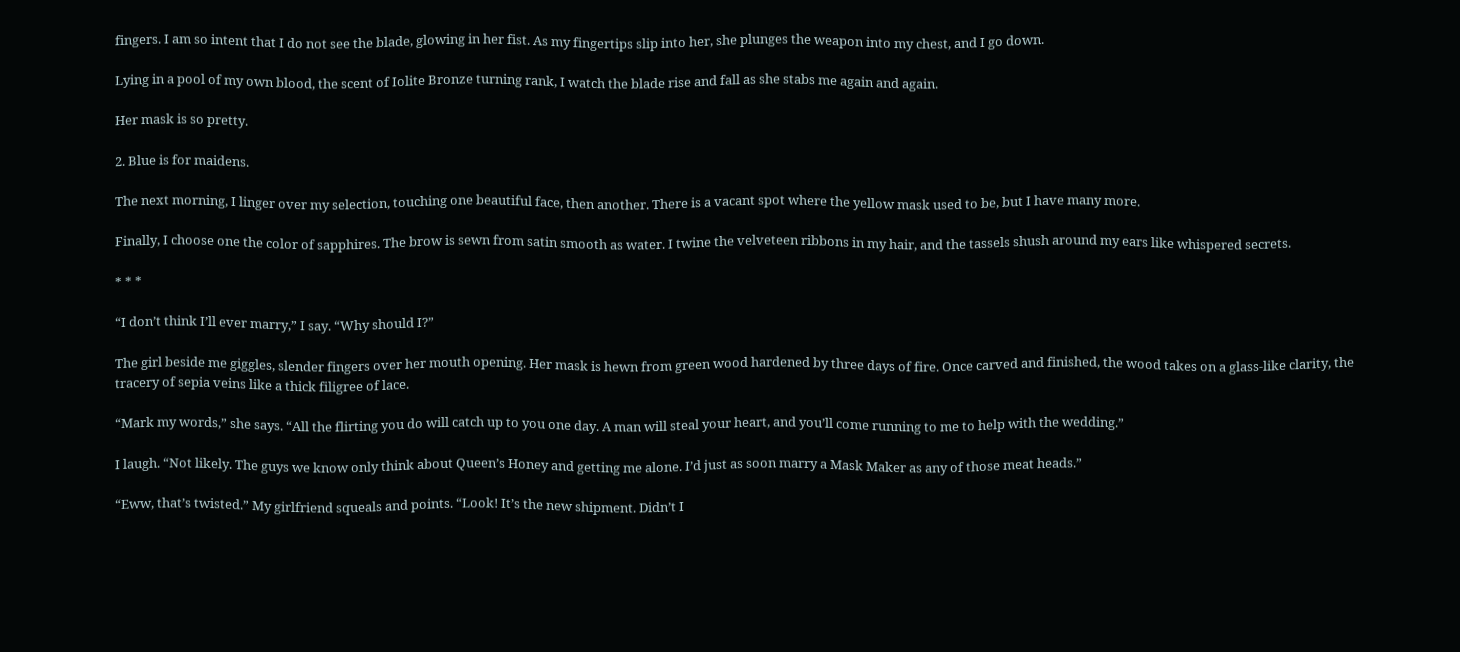fingers. I am so intent that I do not see the blade, glowing in her fist. As my fingertips slip into her, she plunges the weapon into my chest, and I go down.

Lying in a pool of my own blood, the scent of Iolite Bronze turning rank, I watch the blade rise and fall as she stabs me again and again.

Her mask is so pretty.

2. Blue is for maidens.

The next morning, I linger over my selection, touching one beautiful face, then another. There is a vacant spot where the yellow mask used to be, but I have many more.

Finally, I choose one the color of sapphires. The brow is sewn from satin smooth as water. I twine the velveteen ribbons in my hair, and the tassels shush around my ears like whispered secrets.

* * *

“I don’t think I’ll ever marry,” I say. “Why should I?”

The girl beside me giggles, slender fingers over her mouth opening. Her mask is hewn from green wood hardened by three days of fire. Once carved and finished, the wood takes on a glass-like clarity, the tracery of sepia veins like a thick filigree of lace.

“Mark my words,” she says. “All the flirting you do will catch up to you one day. A man will steal your heart, and you’ll come running to me to help with the wedding.”

I laugh. “Not likely. The guys we know only think about Queen’s Honey and getting me alone. I’d just as soon marry a Mask Maker as any of those meat heads.”

“Eww, that’s twisted.” My girlfriend squeals and points. “Look! It’s the new shipment. Didn’t I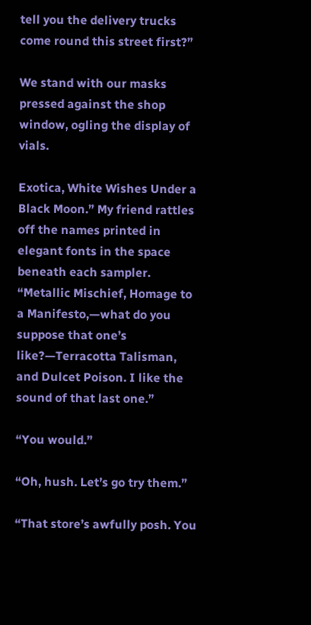tell you the delivery trucks come round this street first?”

We stand with our masks pressed against the shop window, ogling the display of vials.

Exotica, White Wishes Under a Black Moon.” My friend rattles off the names printed in elegant fonts in the space beneath each sampler. “Metallic Mischief, Homage to a Manifesto,—what do you suppose that one’s like?—Terracotta Talisman, and Dulcet Poison. I like the sound of that last one.”

“You would.”

“Oh, hush. Let’s go try them.”

“That store’s awfully posh. You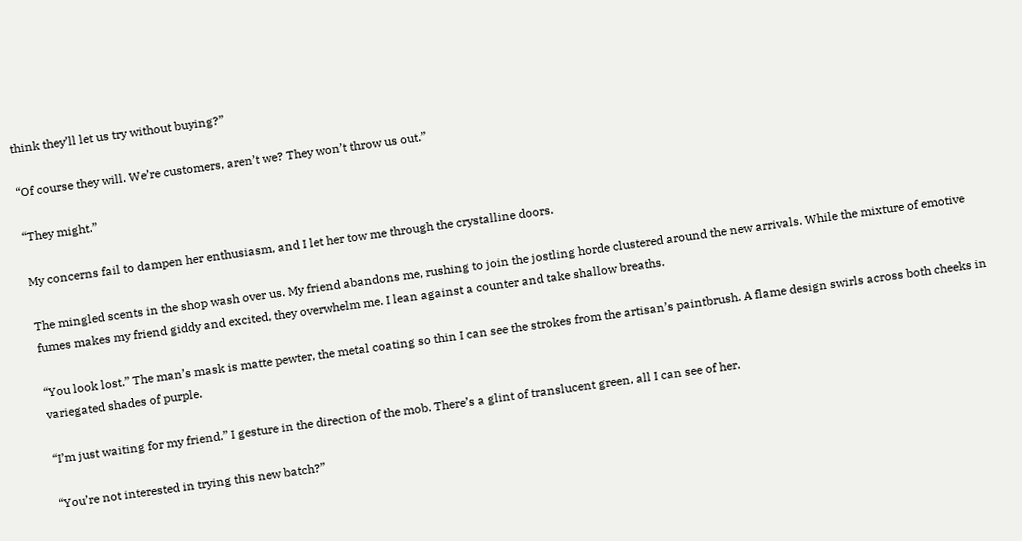think they’ll let us try without buying?”

“Of course they will. We’re customers, aren’t we? They won’t throw us out.”

“They might.”

My concerns fail to dampen her enthusiasm, and I let her tow me through the crystalline doors.

The mingled scents in the shop wash over us. My friend abandons me, rushing to join the jostling horde clustered around the new arrivals. While the mixture of emotive fumes makes my friend giddy and excited, they overwhelm me. I lean against a counter and take shallow breaths.

“You look lost.” The man’s mask is matte pewter, the metal coating so thin I can see the strokes from the artisan’s paintbrush. A flame design swirls across both cheeks in variegated shades of purple.

“I’m just waiting for my friend.” I gesture in the direction of the mob. There’s a glint of translucent green, all I can see of her.

“You’re not interested in trying this new batch?”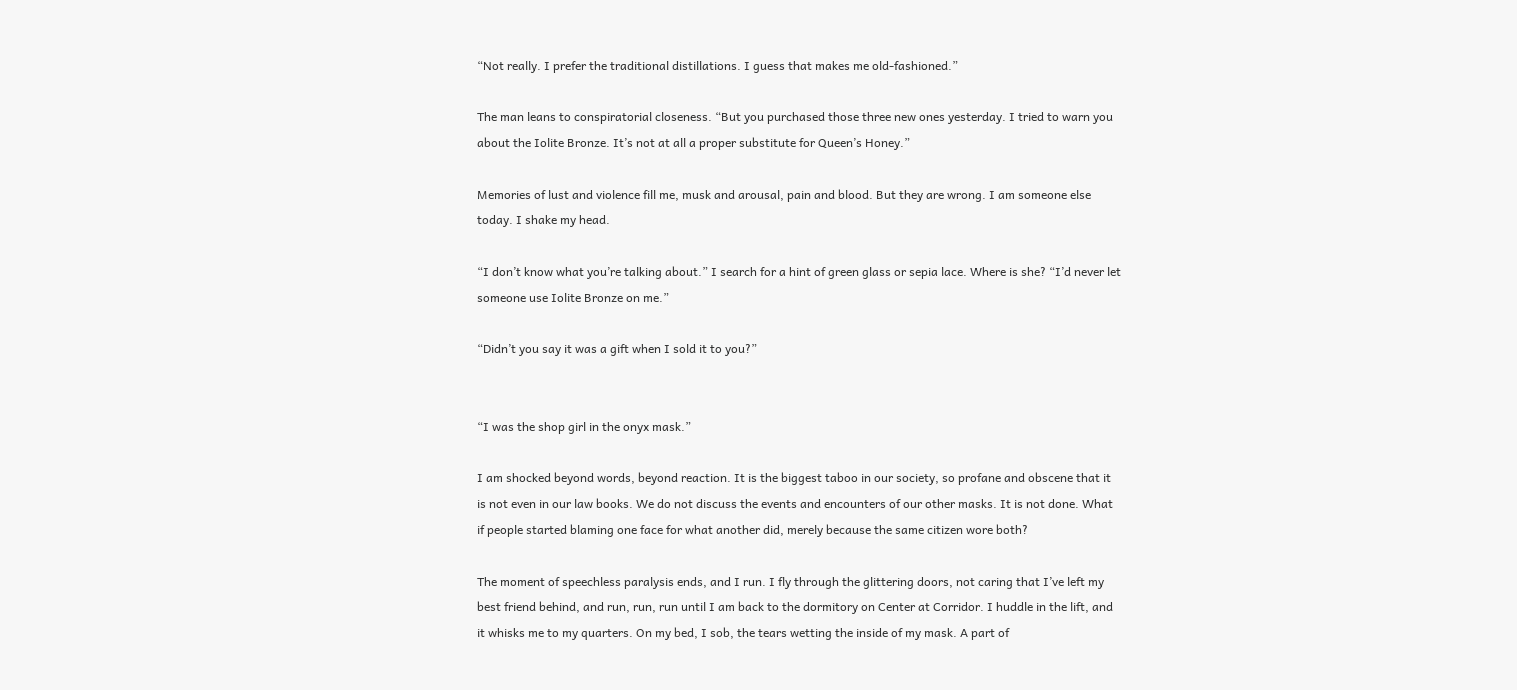“Not really. I prefer the traditional distillations. I guess that makes me old-fashioned.”

The man leans to conspiratorial closeness. “But you purchased those three new ones yesterday. I tried to warn you about the Iolite Bronze. It’s not at all a proper substitute for Queen’s Honey.”

Memories of lust and violence fill me, musk and arousal, pain and blood. But they are wrong. I am someone else today. I shake my head.

“I don’t know what you’re talking about.” I search for a hint of green glass or sepia lace. Where is she? “I’d never let someone use Iolite Bronze on me.”

“Didn’t you say it was a gift when I sold it to you?”


“I was the shop girl in the onyx mask.”

I am shocked beyond words, beyond reaction. It is the biggest taboo in our society, so profane and obscene that it is not even in our law books. We do not discuss the events and encounters of our other masks. It is not done. What if people started blaming one face for what another did, merely because the same citizen wore both?

The moment of speechless paralysis ends, and I run. I fly through the glittering doors, not caring that I’ve left my best friend behind, and run, run, run until I am back to the dormitory on Center at Corridor. I huddle in the lift, and it whisks me to my quarters. On my bed, I sob, the tears wetting the inside of my mask. A part of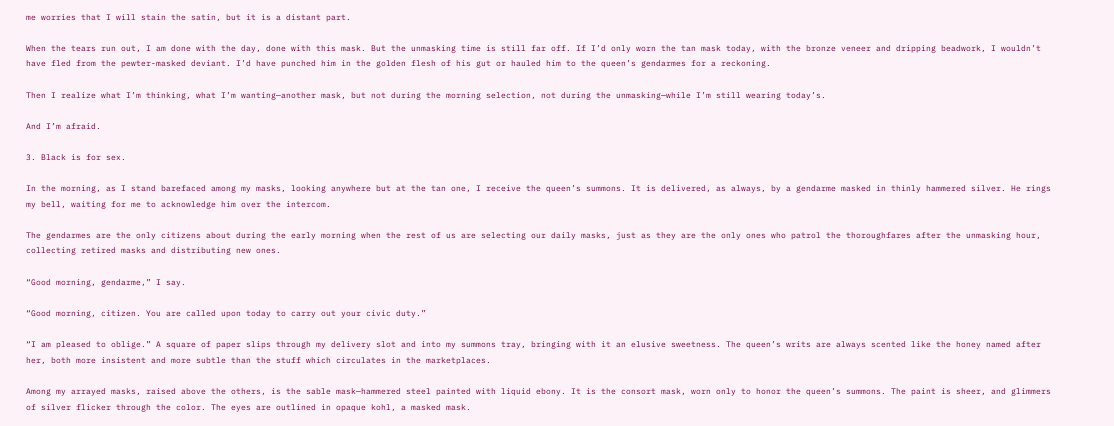me worries that I will stain the satin, but it is a distant part.

When the tears run out, I am done with the day, done with this mask. But the unmasking time is still far off. If I’d only worn the tan mask today, with the bronze veneer and dripping beadwork, I wouldn’t have fled from the pewter-masked deviant. I’d have punched him in the golden flesh of his gut or hauled him to the queen’s gendarmes for a reckoning.

Then I realize what I’m thinking, what I’m wanting—another mask, but not during the morning selection, not during the unmasking—while I’m still wearing today’s.

And I’m afraid.

3. Black is for sex.

In the morning, as I stand barefaced among my masks, looking anywhere but at the tan one, I receive the queen’s summons. It is delivered, as always, by a gendarme masked in thinly hammered silver. He rings my bell, waiting for me to acknowledge him over the intercom.

The gendarmes are the only citizens about during the early morning when the rest of us are selecting our daily masks, just as they are the only ones who patrol the thoroughfares after the unmasking hour, collecting retired masks and distributing new ones.

“Good morning, gendarme,” I say.

“Good morning, citizen. You are called upon today to carry out your civic duty.”

“I am pleased to oblige.” A square of paper slips through my delivery slot and into my summons tray, bringing with it an elusive sweetness. The queen’s writs are always scented like the honey named after her, both more insistent and more subtle than the stuff which circulates in the marketplaces.

Among my arrayed masks, raised above the others, is the sable mask—hammered steel painted with liquid ebony. It is the consort mask, worn only to honor the queen’s summons. The paint is sheer, and glimmers of silver flicker through the color. The eyes are outlined in opaque kohl, a masked mask.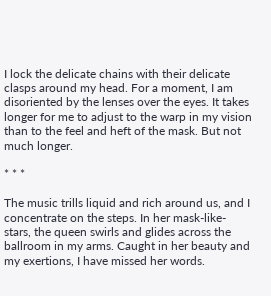I lock the delicate chains with their delicate clasps around my head. For a moment, I am disoriented by the lenses over the eyes. It takes longer for me to adjust to the warp in my vision than to the feel and heft of the mask. But not much longer.

* * *

The music trills liquid and rich around us, and I concentrate on the steps. In her mask-like-stars, the queen swirls and glides across the ballroom in my arms. Caught in her beauty and my exertions, I have missed her words.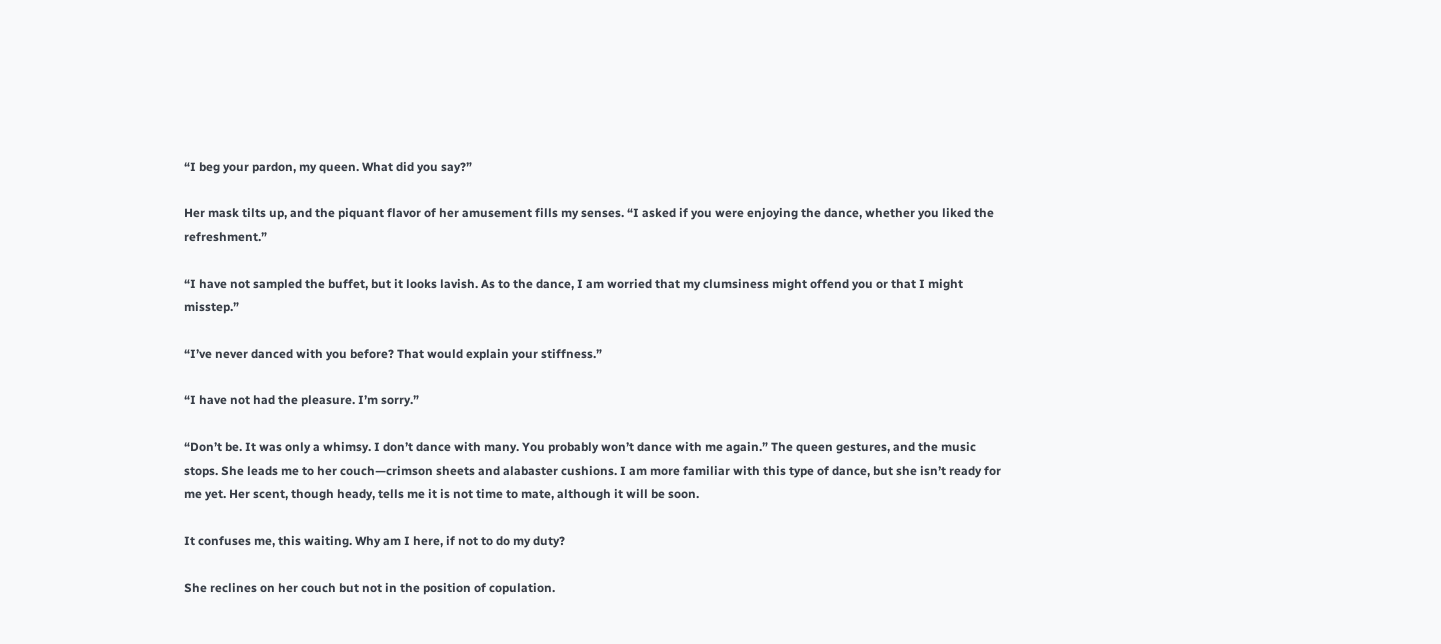“I beg your pardon, my queen. What did you say?”

Her mask tilts up, and the piquant flavor of her amusement fills my senses. “I asked if you were enjoying the dance, whether you liked the refreshment.”

“I have not sampled the buffet, but it looks lavish. As to the dance, I am worried that my clumsiness might offend you or that I might misstep.”

“I’ve never danced with you before? That would explain your stiffness.”

“I have not had the pleasure. I’m sorry.”

“Don’t be. It was only a whimsy. I don’t dance with many. You probably won’t dance with me again.” The queen gestures, and the music stops. She leads me to her couch—crimson sheets and alabaster cushions. I am more familiar with this type of dance, but she isn’t ready for me yet. Her scent, though heady, tells me it is not time to mate, although it will be soon.

It confuses me, this waiting. Why am I here, if not to do my duty?

She reclines on her couch but not in the position of copulation.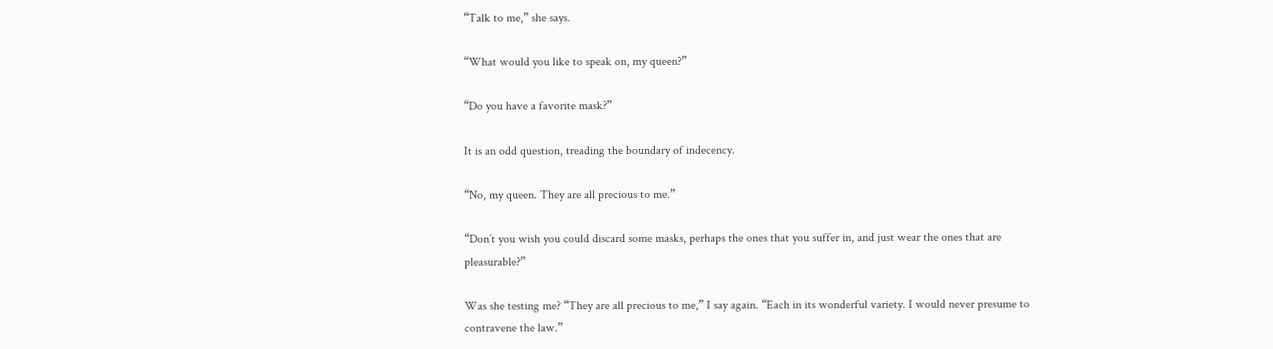“Talk to me,” she says.

“What would you like to speak on, my queen?”

“Do you have a favorite mask?”

It is an odd question, treading the boundary of indecency.

“No, my queen. They are all precious to me.”

“Don’t you wish you could discard some masks, perhaps the ones that you suffer in, and just wear the ones that are pleasurable?”

Was she testing me? “They are all precious to me,” I say again. “Each in its wonderful variety. I would never presume to contravene the law.”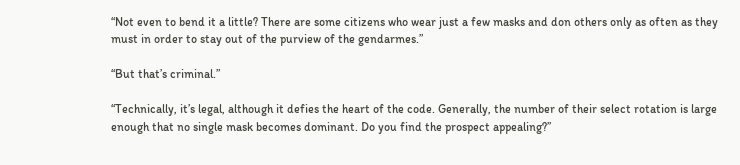“Not even to bend it a little? There are some citizens who wear just a few masks and don others only as often as they must in order to stay out of the purview of the gendarmes.”

“But that’s criminal.”

“Technically, it’s legal, although it defies the heart of the code. Generally, the number of their select rotation is large enough that no single mask becomes dominant. Do you find the prospect appealing?”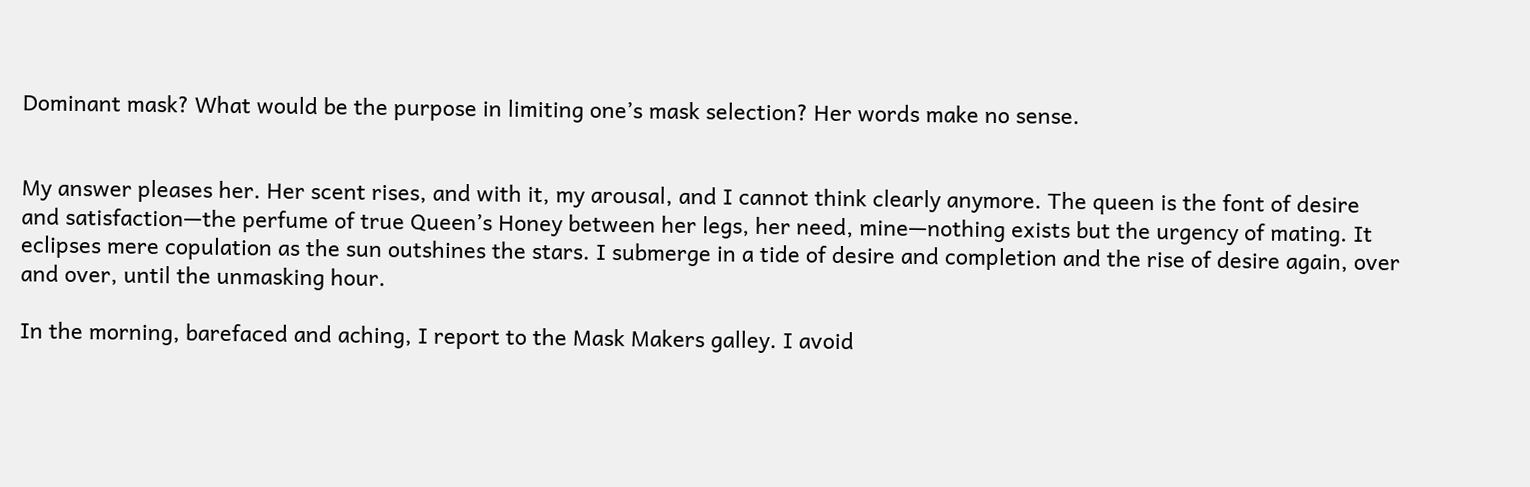Dominant mask? What would be the purpose in limiting one’s mask selection? Her words make no sense.


My answer pleases her. Her scent rises, and with it, my arousal, and I cannot think clearly anymore. The queen is the font of desire and satisfaction—the perfume of true Queen’s Honey between her legs, her need, mine—nothing exists but the urgency of mating. It eclipses mere copulation as the sun outshines the stars. I submerge in a tide of desire and completion and the rise of desire again, over and over, until the unmasking hour.

In the morning, barefaced and aching, I report to the Mask Makers galley. I avoid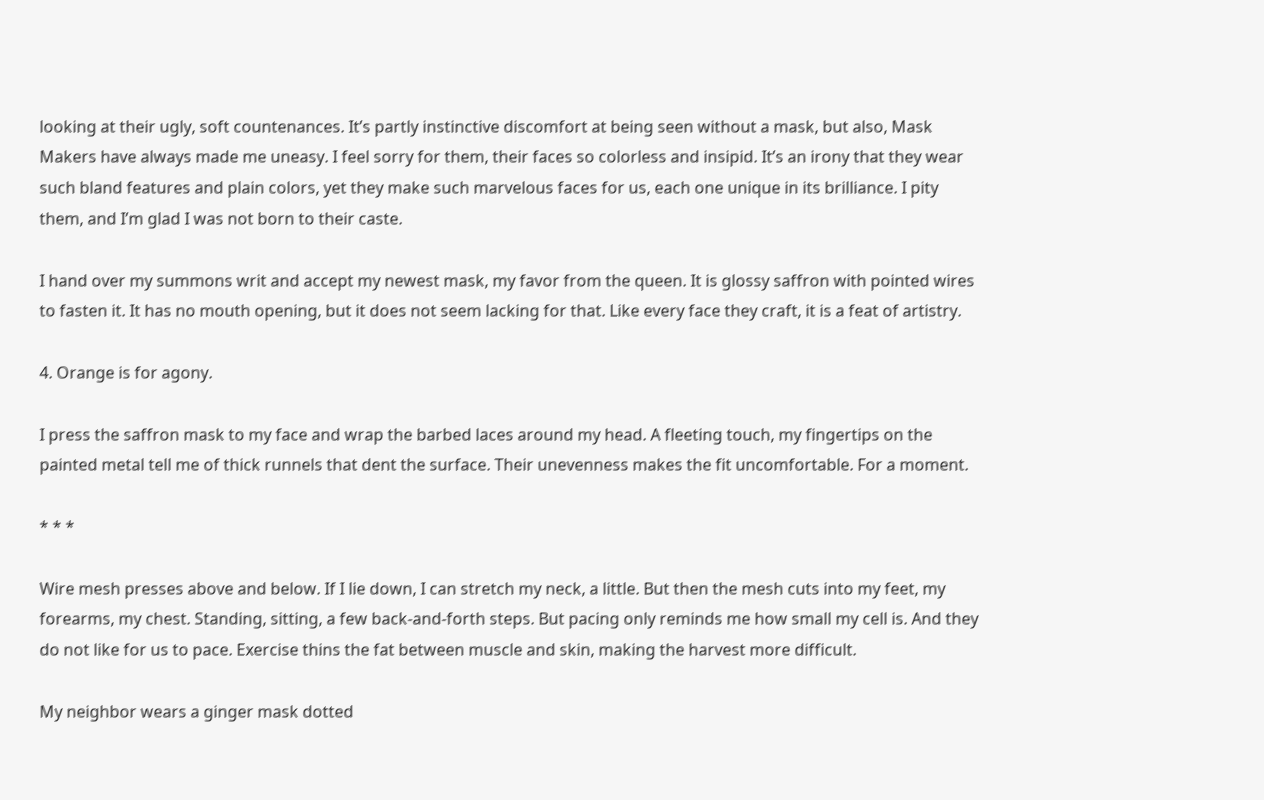looking at their ugly, soft countenances. It’s partly instinctive discomfort at being seen without a mask, but also, Mask Makers have always made me uneasy. I feel sorry for them, their faces so colorless and insipid. It’s an irony that they wear such bland features and plain colors, yet they make such marvelous faces for us, each one unique in its brilliance. I pity them, and I’m glad I was not born to their caste.

I hand over my summons writ and accept my newest mask, my favor from the queen. It is glossy saffron with pointed wires to fasten it. It has no mouth opening, but it does not seem lacking for that. Like every face they craft, it is a feat of artistry.

4. Orange is for agony.

I press the saffron mask to my face and wrap the barbed laces around my head. A fleeting touch, my fingertips on the painted metal tell me of thick runnels that dent the surface. Their unevenness makes the fit uncomfortable. For a moment.

* * *

Wire mesh presses above and below. If I lie down, I can stretch my neck, a little. But then the mesh cuts into my feet, my forearms, my chest. Standing, sitting, a few back-and-forth steps. But pacing only reminds me how small my cell is. And they do not like for us to pace. Exercise thins the fat between muscle and skin, making the harvest more difficult.

My neighbor wears a ginger mask dotted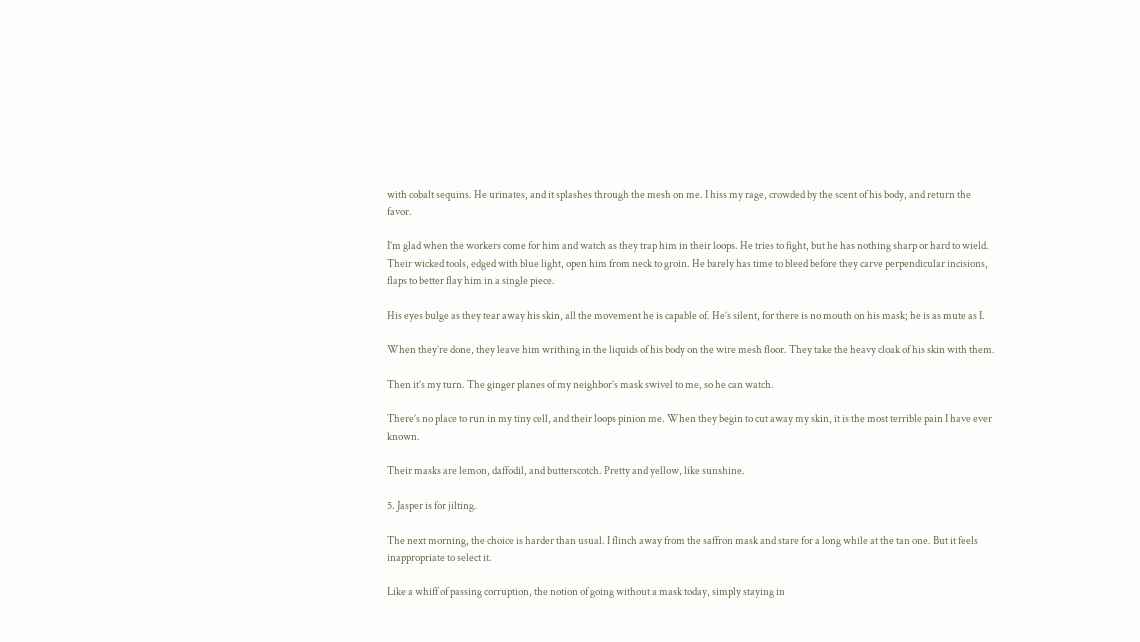with cobalt sequins. He urinates, and it splashes through the mesh on me. I hiss my rage, crowded by the scent of his body, and return the favor.

I’m glad when the workers come for him and watch as they trap him in their loops. He tries to fight, but he has nothing sharp or hard to wield. Their wicked tools, edged with blue light, open him from neck to groin. He barely has time to bleed before they carve perpendicular incisions, flaps to better flay him in a single piece.

His eyes bulge as they tear away his skin, all the movement he is capable of. He’s silent, for there is no mouth on his mask; he is as mute as I.

When they’re done, they leave him writhing in the liquids of his body on the wire mesh floor. They take the heavy cloak of his skin with them.

Then it’s my turn. The ginger planes of my neighbor’s mask swivel to me, so he can watch.

There’s no place to run in my tiny cell, and their loops pinion me. When they begin to cut away my skin, it is the most terrible pain I have ever known.

Their masks are lemon, daffodil, and butterscotch. Pretty and yellow, like sunshine.

5. Jasper is for jilting.

The next morning, the choice is harder than usual. I flinch away from the saffron mask and stare for a long while at the tan one. But it feels inappropriate to select it.

Like a whiff of passing corruption, the notion of going without a mask today, simply staying in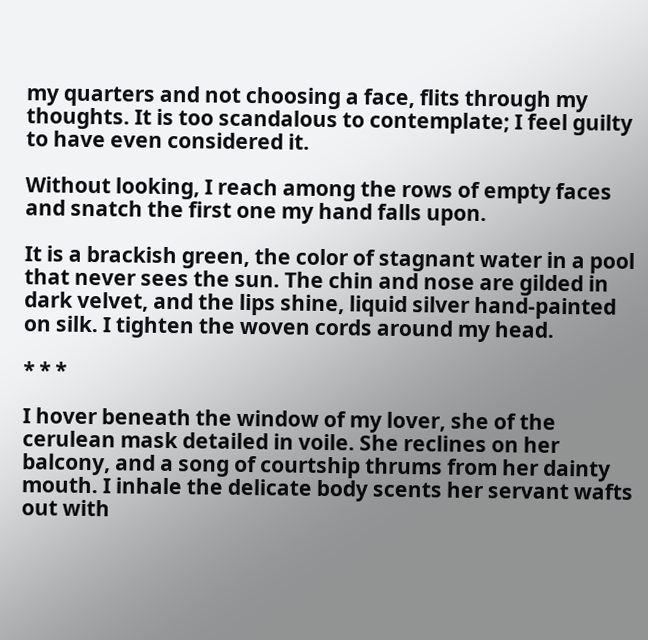my quarters and not choosing a face, flits through my thoughts. It is too scandalous to contemplate; I feel guilty to have even considered it.

Without looking, I reach among the rows of empty faces and snatch the first one my hand falls upon.

It is a brackish green, the color of stagnant water in a pool that never sees the sun. The chin and nose are gilded in dark velvet, and the lips shine, liquid silver hand-painted on silk. I tighten the woven cords around my head.

* * *

I hover beneath the window of my lover, she of the cerulean mask detailed in voile. She reclines on her balcony, and a song of courtship thrums from her dainty mouth. I inhale the delicate body scents her servant wafts out with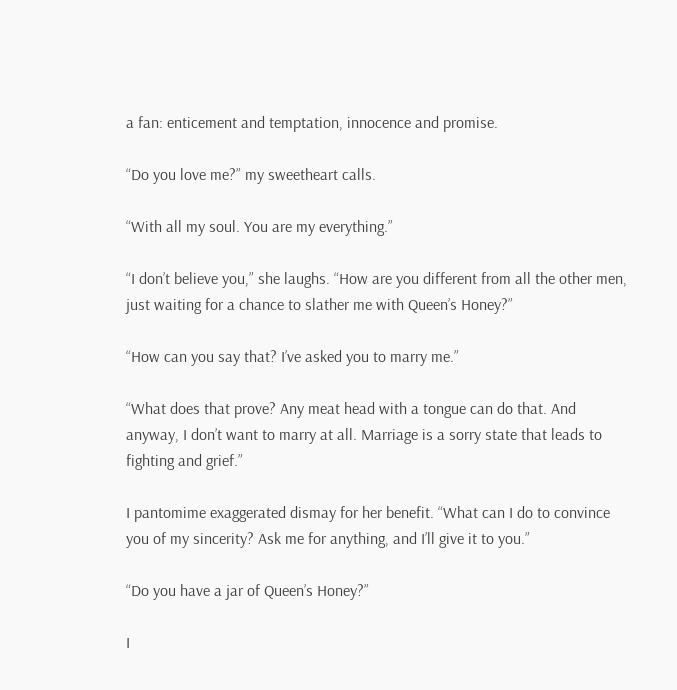a fan: enticement and temptation, innocence and promise.

“Do you love me?” my sweetheart calls.

“With all my soul. You are my everything.”

“I don’t believe you,” she laughs. “How are you different from all the other men, just waiting for a chance to slather me with Queen’s Honey?”

“How can you say that? I’ve asked you to marry me.”

“What does that prove? Any meat head with a tongue can do that. And anyway, I don’t want to marry at all. Marriage is a sorry state that leads to fighting and grief.”

I pantomime exaggerated dismay for her benefit. “What can I do to convince you of my sincerity? Ask me for anything, and I’ll give it to you.”

“Do you have a jar of Queen’s Honey?”

I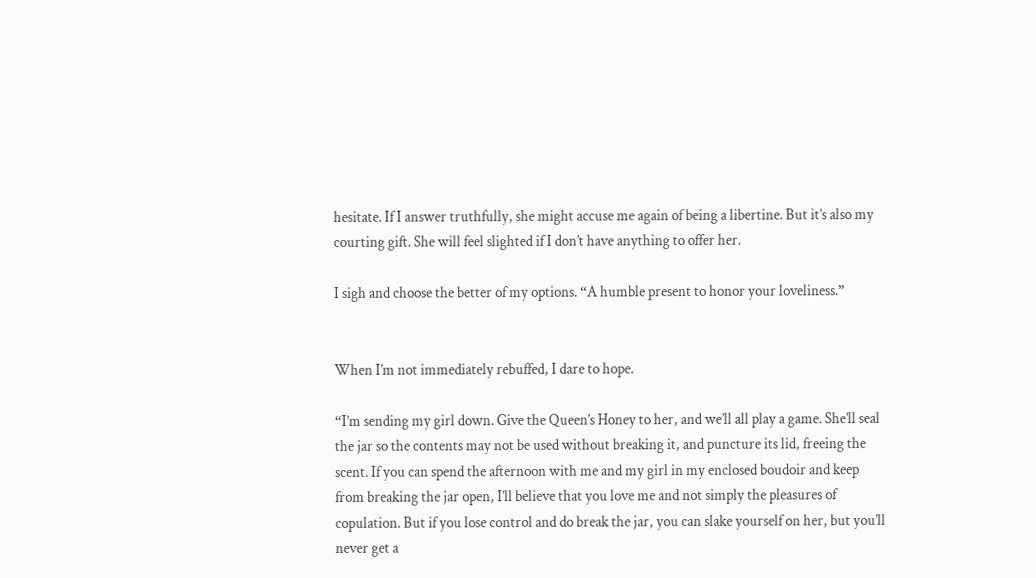hesitate. If I answer truthfully, she might accuse me again of being a libertine. But it’s also my courting gift. She will feel slighted if I don’t have anything to offer her.

I sigh and choose the better of my options. “A humble present to honor your loveliness.”


When I’m not immediately rebuffed, I dare to hope.

“I’m sending my girl down. Give the Queen’s Honey to her, and we’ll all play a game. She’ll seal the jar so the contents may not be used without breaking it, and puncture its lid, freeing the scent. If you can spend the afternoon with me and my girl in my enclosed boudoir and keep from breaking the jar open, I’ll believe that you love me and not simply the pleasures of copulation. But if you lose control and do break the jar, you can slake yourself on her, but you’ll never get a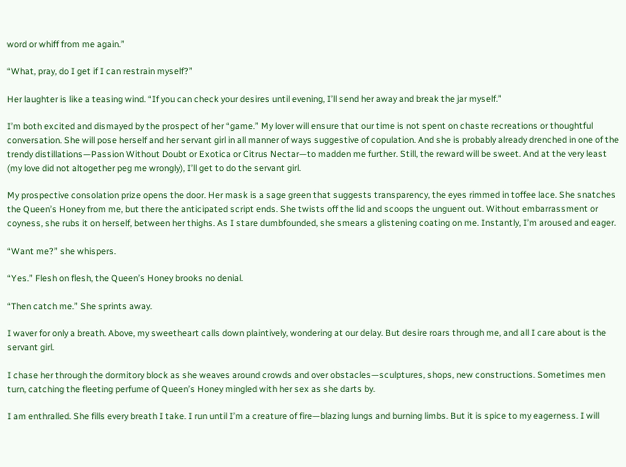word or whiff from me again.”

“What, pray, do I get if I can restrain myself?”

Her laughter is like a teasing wind. “If you can check your desires until evening, I’ll send her away and break the jar myself.”

I’m both excited and dismayed by the prospect of her “game.” My lover will ensure that our time is not spent on chaste recreations or thoughtful conversation. She will pose herself and her servant girl in all manner of ways suggestive of copulation. And she is probably already drenched in one of the trendy distillations—Passion Without Doubt or Exotica or Citrus Nectar—to madden me further. Still, the reward will be sweet. And at the very least (my love did not altogether peg me wrongly), I’ll get to do the servant girl.

My prospective consolation prize opens the door. Her mask is a sage green that suggests transparency, the eyes rimmed in toffee lace. She snatches the Queen’s Honey from me, but there the anticipated script ends. She twists off the lid and scoops the unguent out. Without embarrassment or coyness, she rubs it on herself, between her thighs. As I stare dumbfounded, she smears a glistening coating on me. Instantly, I’m aroused and eager.

“Want me?” she whispers.

“Yes.” Flesh on flesh, the Queen’s Honey brooks no denial.

“Then catch me.” She sprints away.

I waver for only a breath. Above, my sweetheart calls down plaintively, wondering at our delay. But desire roars through me, and all I care about is the servant girl.

I chase her through the dormitory block as she weaves around crowds and over obstacles—sculptures, shops, new constructions. Sometimes men turn, catching the fleeting perfume of Queen’s Honey mingled with her sex as she darts by.

I am enthralled. She fills every breath I take. I run until I’m a creature of fire—blazing lungs and burning limbs. But it is spice to my eagerness. I will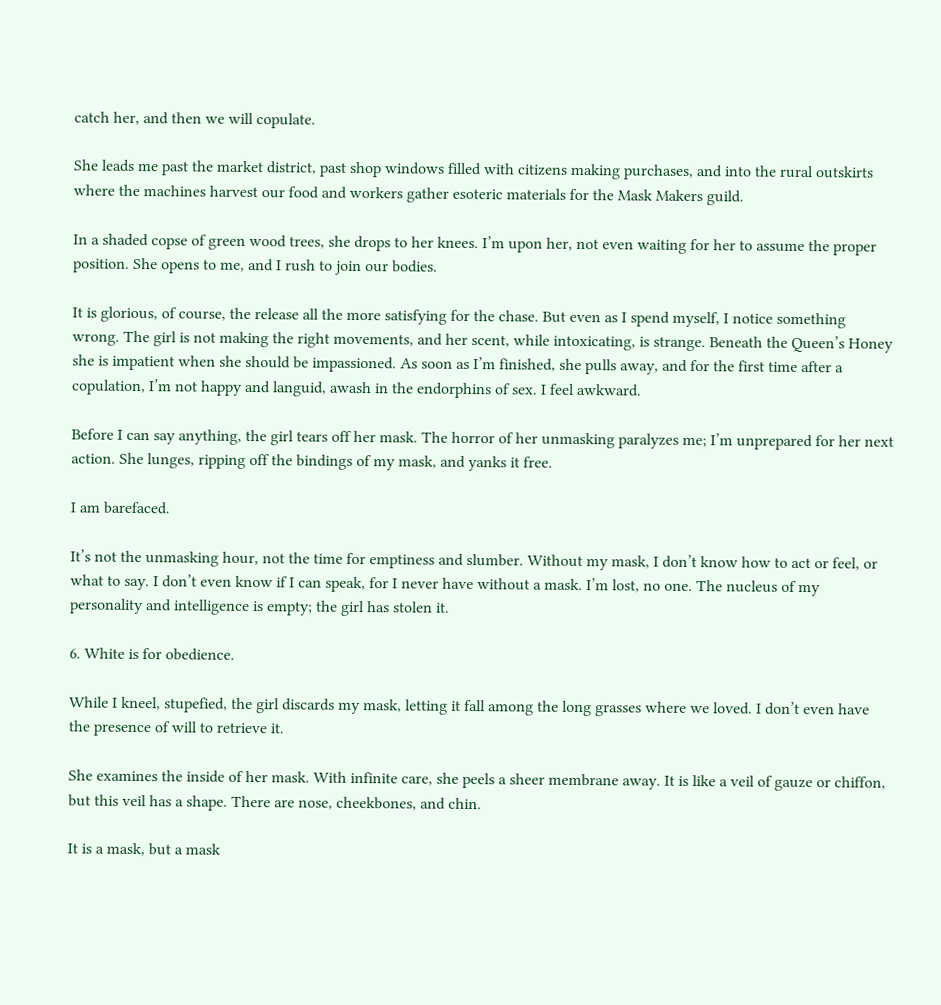catch her, and then we will copulate.

She leads me past the market district, past shop windows filled with citizens making purchases, and into the rural outskirts where the machines harvest our food and workers gather esoteric materials for the Mask Makers guild.

In a shaded copse of green wood trees, she drops to her knees. I’m upon her, not even waiting for her to assume the proper position. She opens to me, and I rush to join our bodies.

It is glorious, of course, the release all the more satisfying for the chase. But even as I spend myself, I notice something wrong. The girl is not making the right movements, and her scent, while intoxicating, is strange. Beneath the Queen’s Honey she is impatient when she should be impassioned. As soon as I’m finished, she pulls away, and for the first time after a copulation, I’m not happy and languid, awash in the endorphins of sex. I feel awkward.

Before I can say anything, the girl tears off her mask. The horror of her unmasking paralyzes me; I’m unprepared for her next action. She lunges, ripping off the bindings of my mask, and yanks it free.

I am barefaced.

It’s not the unmasking hour, not the time for emptiness and slumber. Without my mask, I don’t know how to act or feel, or what to say. I don’t even know if I can speak, for I never have without a mask. I’m lost, no one. The nucleus of my personality and intelligence is empty; the girl has stolen it.

6. White is for obedience.

While I kneel, stupefied, the girl discards my mask, letting it fall among the long grasses where we loved. I don’t even have the presence of will to retrieve it.

She examines the inside of her mask. With infinite care, she peels a sheer membrane away. It is like a veil of gauze or chiffon, but this veil has a shape. There are nose, cheekbones, and chin.

It is a mask, but a mask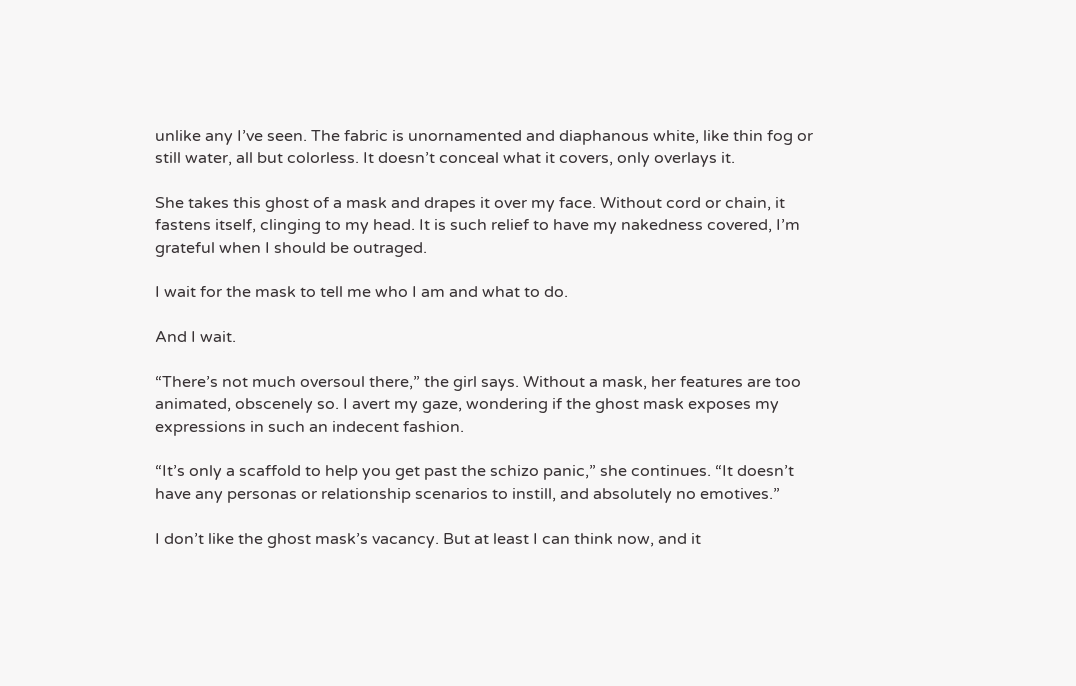unlike any I’ve seen. The fabric is unornamented and diaphanous white, like thin fog or still water, all but colorless. It doesn’t conceal what it covers, only overlays it.

She takes this ghost of a mask and drapes it over my face. Without cord or chain, it fastens itself, clinging to my head. It is such relief to have my nakedness covered, I’m grateful when I should be outraged.

I wait for the mask to tell me who I am and what to do.

And I wait.

“There’s not much oversoul there,” the girl says. Without a mask, her features are too animated, obscenely so. I avert my gaze, wondering if the ghost mask exposes my expressions in such an indecent fashion.

“It’s only a scaffold to help you get past the schizo panic,” she continues. “It doesn’t have any personas or relationship scenarios to instill, and absolutely no emotives.”

I don’t like the ghost mask’s vacancy. But at least I can think now, and it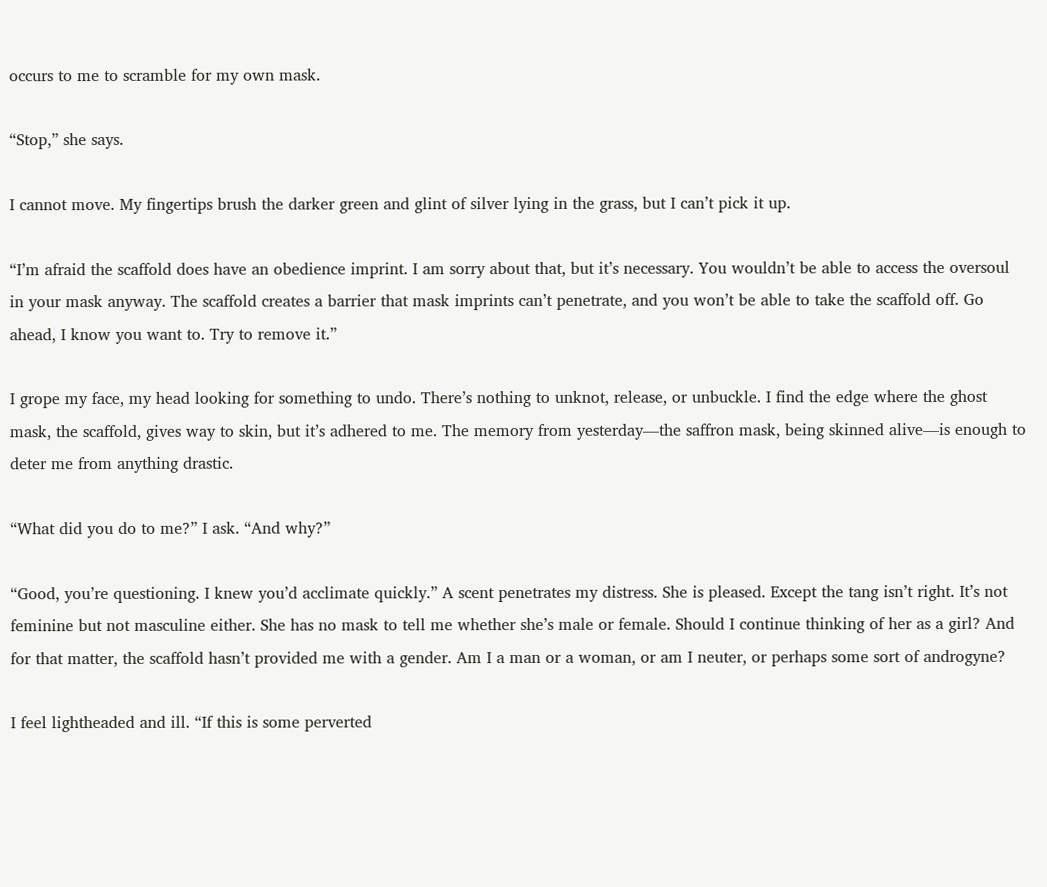occurs to me to scramble for my own mask.

“Stop,” she says.

I cannot move. My fingertips brush the darker green and glint of silver lying in the grass, but I can’t pick it up.

“I’m afraid the scaffold does have an obedience imprint. I am sorry about that, but it’s necessary. You wouldn’t be able to access the oversoul in your mask anyway. The scaffold creates a barrier that mask imprints can’t penetrate, and you won’t be able to take the scaffold off. Go ahead, I know you want to. Try to remove it.”

I grope my face, my head looking for something to undo. There’s nothing to unknot, release, or unbuckle. I find the edge where the ghost mask, the scaffold, gives way to skin, but it’s adhered to me. The memory from yesterday—the saffron mask, being skinned alive—is enough to deter me from anything drastic.

“What did you do to me?” I ask. “And why?”

“Good, you’re questioning. I knew you’d acclimate quickly.” A scent penetrates my distress. She is pleased. Except the tang isn’t right. It’s not feminine but not masculine either. She has no mask to tell me whether she’s male or female. Should I continue thinking of her as a girl? And for that matter, the scaffold hasn’t provided me with a gender. Am I a man or a woman, or am I neuter, or perhaps some sort of androgyne?

I feel lightheaded and ill. “If this is some perverted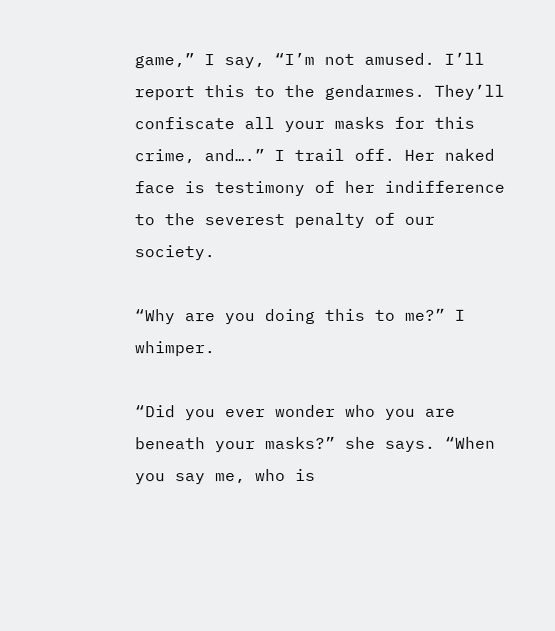game,” I say, “I’m not amused. I’ll report this to the gendarmes. They’ll confiscate all your masks for this crime, and….” I trail off. Her naked face is testimony of her indifference to the severest penalty of our society.

“Why are you doing this to me?” I whimper.

“Did you ever wonder who you are beneath your masks?” she says. “When you say me, who is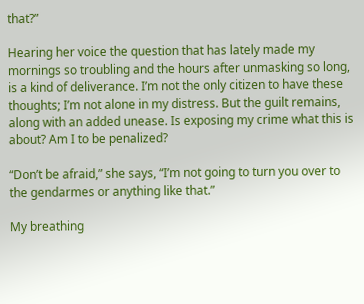that?”

Hearing her voice the question that has lately made my mornings so troubling and the hours after unmasking so long, is a kind of deliverance. I’m not the only citizen to have these thoughts; I’m not alone in my distress. But the guilt remains, along with an added unease. Is exposing my crime what this is about? Am I to be penalized?

“Don’t be afraid,” she says, “I’m not going to turn you over to the gendarmes or anything like that.”

My breathing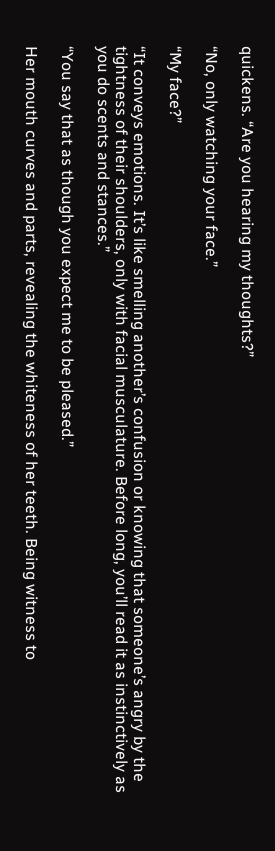quickens. “Are you hearing my thoughts?”

“No, only watching your face.”

“My face?”

“It conveys emotions. It’s like smelling another’s confusion or knowing that someone’s angry by the tightness of their shoulders, only with facial musculature. Before long, you’ll read it as instinctively as you do scents and stances.”

“You say that as though you expect me to be pleased.”

Her mouth curves and parts, revealing the whiteness of her teeth. Being witness to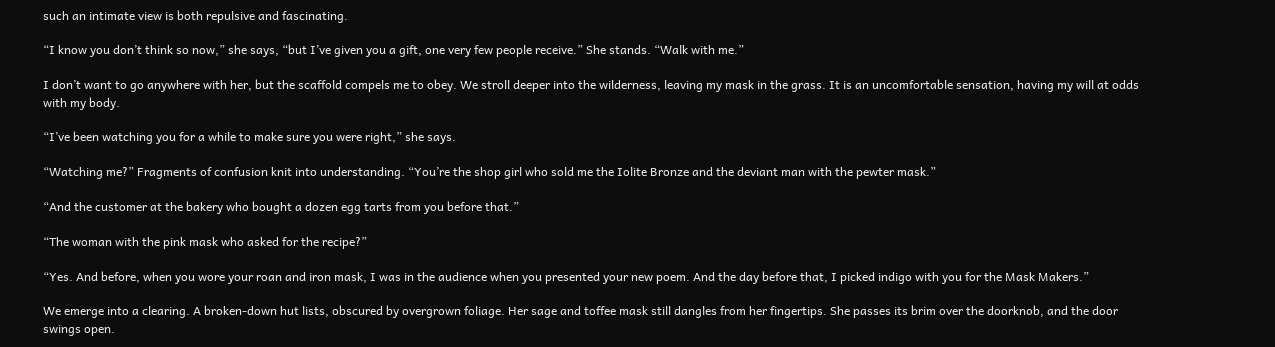such an intimate view is both repulsive and fascinating.

“I know you don’t think so now,” she says, “but I’ve given you a gift, one very few people receive.” She stands. “Walk with me.”

I don’t want to go anywhere with her, but the scaffold compels me to obey. We stroll deeper into the wilderness, leaving my mask in the grass. It is an uncomfortable sensation, having my will at odds with my body.

“I’ve been watching you for a while to make sure you were right,” she says.

“Watching me?” Fragments of confusion knit into understanding. “You’re the shop girl who sold me the Iolite Bronze and the deviant man with the pewter mask.”

“And the customer at the bakery who bought a dozen egg tarts from you before that.”

“The woman with the pink mask who asked for the recipe?”

“Yes. And before, when you wore your roan and iron mask, I was in the audience when you presented your new poem. And the day before that, I picked indigo with you for the Mask Makers.”

We emerge into a clearing. A broken-down hut lists, obscured by overgrown foliage. Her sage and toffee mask still dangles from her fingertips. She passes its brim over the doorknob, and the door swings open.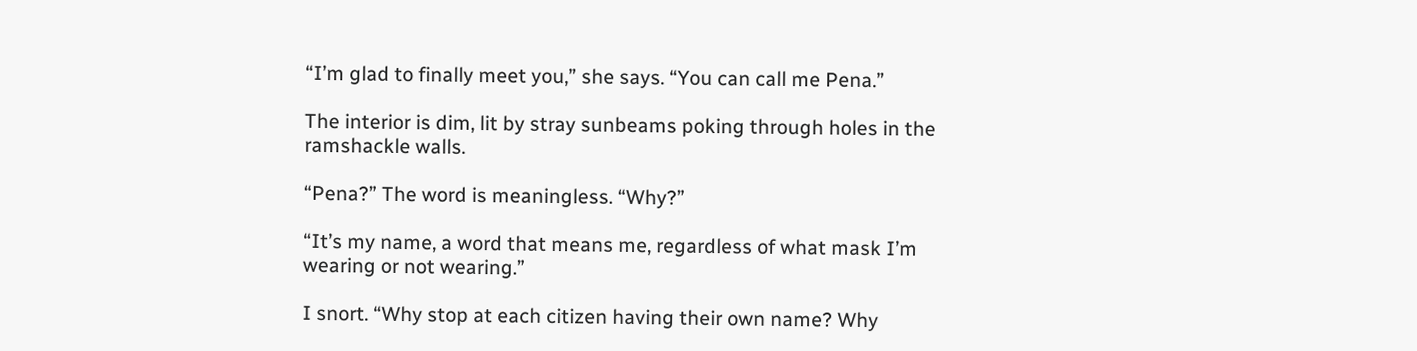“I’m glad to finally meet you,” she says. “You can call me Pena.”

The interior is dim, lit by stray sunbeams poking through holes in the ramshackle walls.

“Pena?” The word is meaningless. “Why?”

“It’s my name, a word that means me, regardless of what mask I’m wearing or not wearing.”

I snort. “Why stop at each citizen having their own name? Why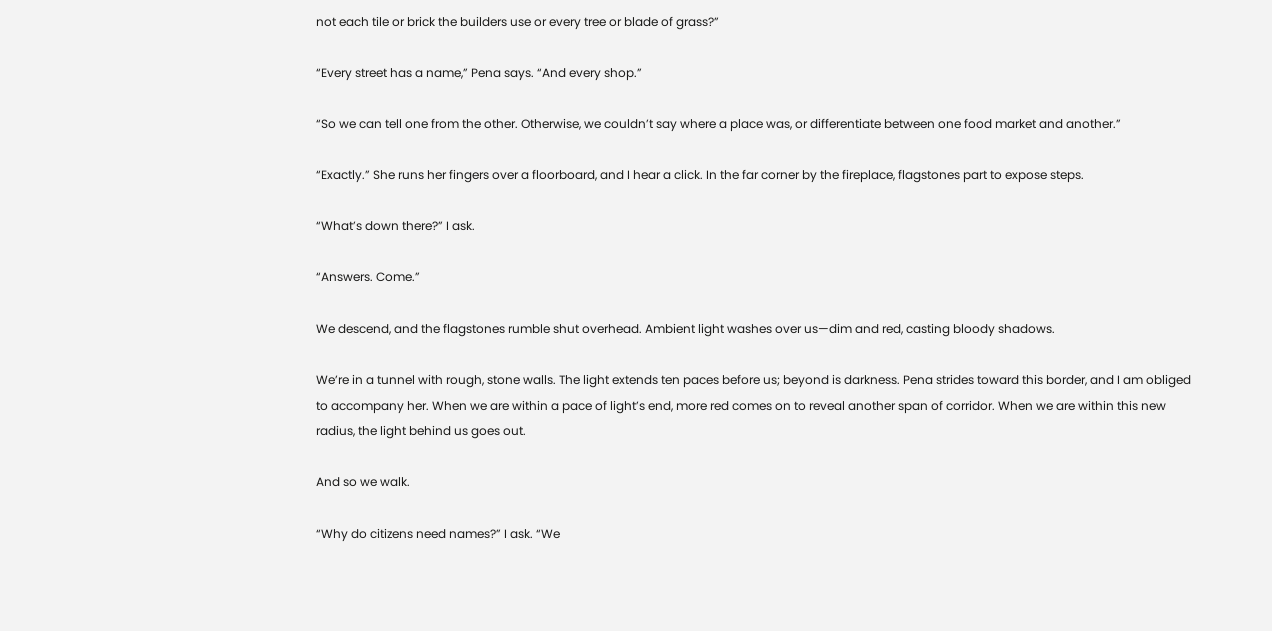not each tile or brick the builders use or every tree or blade of grass?”

“Every street has a name,” Pena says. “And every shop.”

“So we can tell one from the other. Otherwise, we couldn’t say where a place was, or differentiate between one food market and another.”

“Exactly.” She runs her fingers over a floorboard, and I hear a click. In the far corner by the fireplace, flagstones part to expose steps.

“What’s down there?” I ask.

“Answers. Come.”

We descend, and the flagstones rumble shut overhead. Ambient light washes over us—dim and red, casting bloody shadows.

We’re in a tunnel with rough, stone walls. The light extends ten paces before us; beyond is darkness. Pena strides toward this border, and I am obliged to accompany her. When we are within a pace of light’s end, more red comes on to reveal another span of corridor. When we are within this new radius, the light behind us goes out.

And so we walk.

“Why do citizens need names?” I ask. “We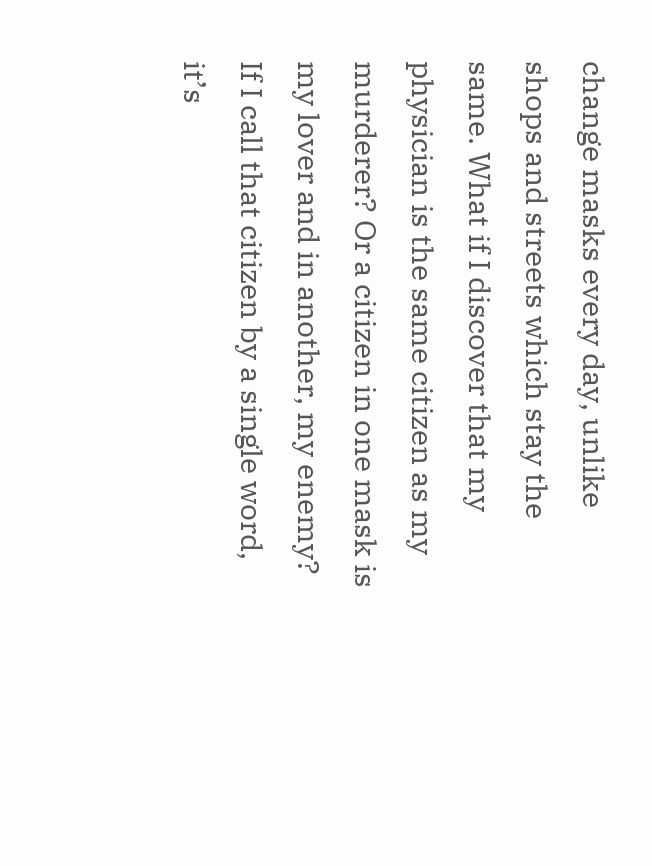change masks every day, unlike shops and streets which stay the same. What if I discover that my physician is the same citizen as my murderer? Or a citizen in one mask is my lover and in another, my enemy? If I call that citizen by a single word, it’s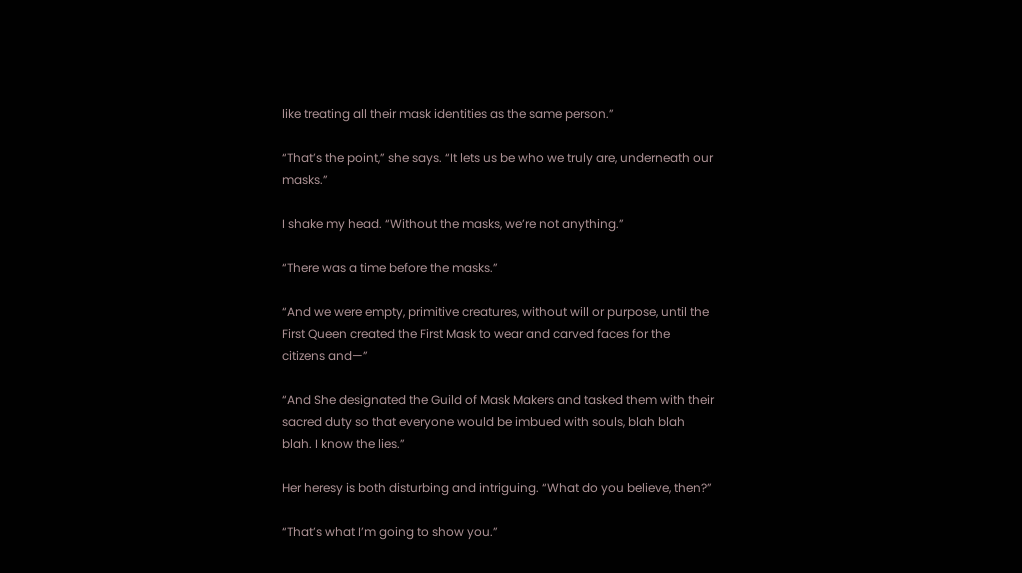like treating all their mask identities as the same person.”

“That’s the point,” she says. “It lets us be who we truly are, underneath our masks.”

I shake my head. “Without the masks, we’re not anything.”

“There was a time before the masks.”

“And we were empty, primitive creatures, without will or purpose, until the First Queen created the First Mask to wear and carved faces for the citizens and—”

“And She designated the Guild of Mask Makers and tasked them with their sacred duty so that everyone would be imbued with souls, blah blah blah. I know the lies.”

Her heresy is both disturbing and intriguing. “What do you believe, then?”

“That’s what I’m going to show you.”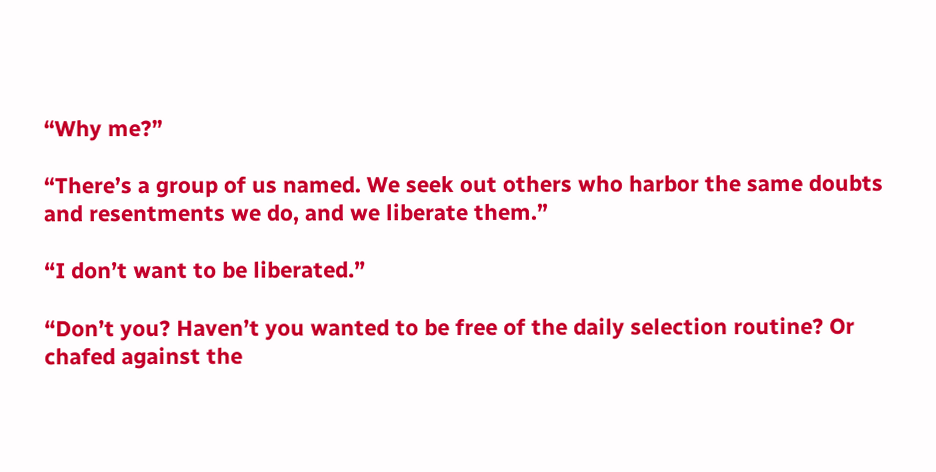“Why me?”

“There’s a group of us named. We seek out others who harbor the same doubts and resentments we do, and we liberate them.”

“I don’t want to be liberated.”

“Don’t you? Haven’t you wanted to be free of the daily selection routine? Or chafed against the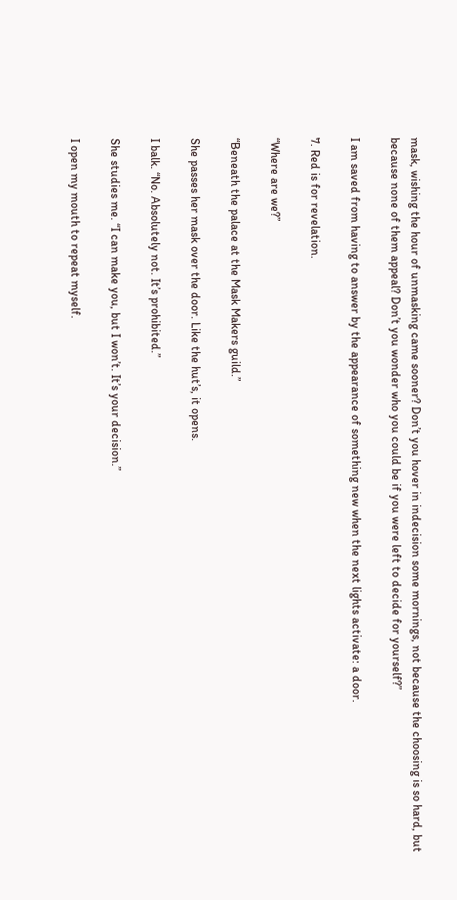mask, wishing the hour of unmasking came sooner? Don’t you hover in indecision some mornings, not because the choosing is so hard, but because none of them appeal? Don’t you wonder who you could be if you were left to decide for yourself?”

I am saved from having to answer by the appearance of something new when the next lights activate: a door.

7. Red is for revelation.

“Where are we?”

“Beneath the palace at the Mask Makers guild.”

She passes her mask over the door. Like the hut’s, it opens.

I balk. “No. Absolutely not. It’s prohibited.”

She studies me. “I can make you, but I won’t. It’s your decision.”

I open my mouth to repeat myself.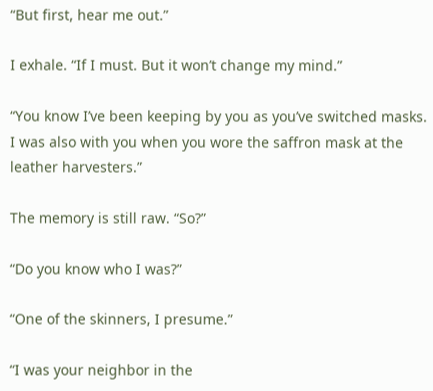“But first, hear me out.”

I exhale. “If I must. But it won’t change my mind.”

“You know I’ve been keeping by you as you’ve switched masks. I was also with you when you wore the saffron mask at the leather harvesters.”

The memory is still raw. “So?”

“Do you know who I was?”

“One of the skinners, I presume.”

“I was your neighbor in the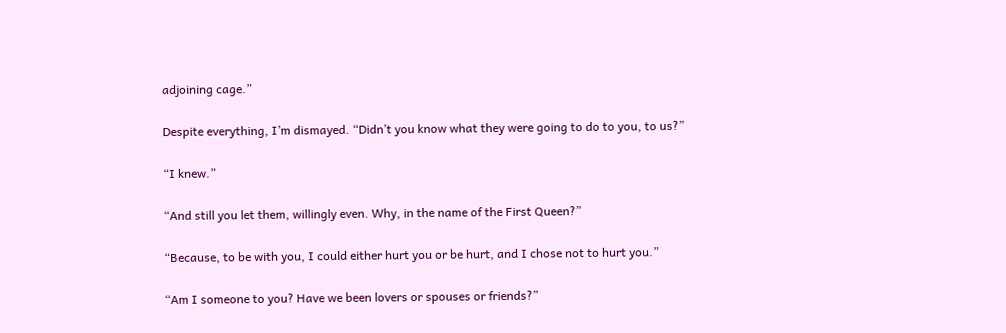adjoining cage.”

Despite everything, I’m dismayed. “Didn’t you know what they were going to do to you, to us?”

“I knew.”

“And still you let them, willingly even. Why, in the name of the First Queen?”

“Because, to be with you, I could either hurt you or be hurt, and I chose not to hurt you.”

“Am I someone to you? Have we been lovers or spouses or friends?”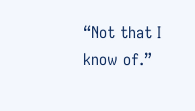“Not that I know of.”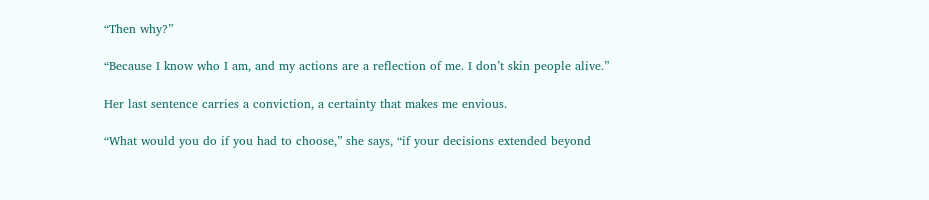“Then why?”

“Because I know who I am, and my actions are a reflection of me. I don’t skin people alive.”

Her last sentence carries a conviction, a certainty that makes me envious.

“What would you do if you had to choose,” she says, “if your decisions extended beyond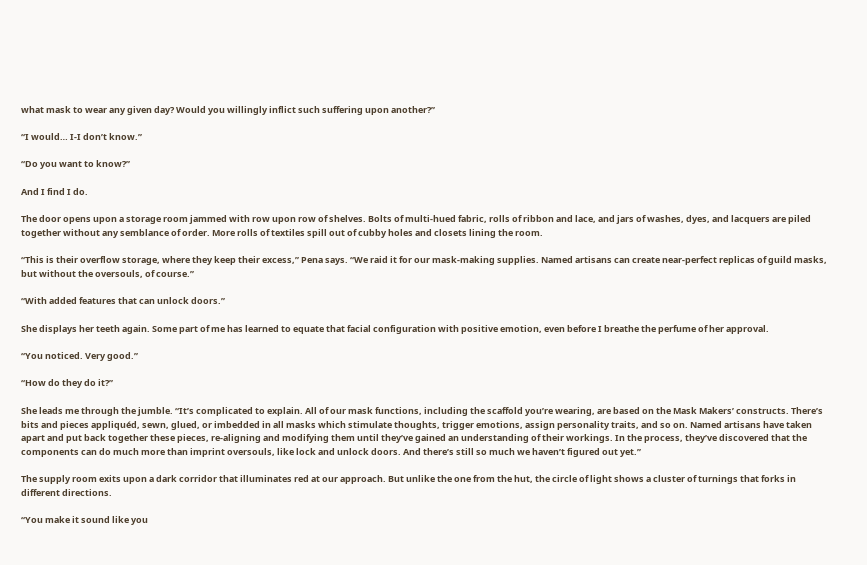what mask to wear any given day? Would you willingly inflict such suffering upon another?”

“I would… I-I don’t know.”

“Do you want to know?”

And I find I do.

The door opens upon a storage room jammed with row upon row of shelves. Bolts of multi-hued fabric, rolls of ribbon and lace, and jars of washes, dyes, and lacquers are piled together without any semblance of order. More rolls of textiles spill out of cubby holes and closets lining the room.

“This is their overflow storage, where they keep their excess,” Pena says. “We raid it for our mask-making supplies. Named artisans can create near-perfect replicas of guild masks, but without the oversouls, of course.”

“With added features that can unlock doors.”

She displays her teeth again. Some part of me has learned to equate that facial configuration with positive emotion, even before I breathe the perfume of her approval.

“You noticed. Very good.”

“How do they do it?”

She leads me through the jumble. “It’s complicated to explain. All of our mask functions, including the scaffold you’re wearing, are based on the Mask Makers’ constructs. There’s bits and pieces appliquéd, sewn, glued, or imbedded in all masks which stimulate thoughts, trigger emotions, assign personality traits, and so on. Named artisans have taken apart and put back together these pieces, re-aligning and modifying them until they’ve gained an understanding of their workings. In the process, they’ve discovered that the components can do much more than imprint oversouls, like lock and unlock doors. And there’s still so much we haven’t figured out yet.”

The supply room exits upon a dark corridor that illuminates red at our approach. But unlike the one from the hut, the circle of light shows a cluster of turnings that forks in different directions.

“You make it sound like you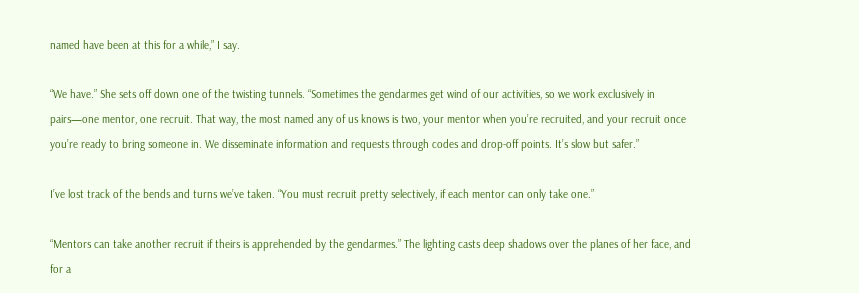named have been at this for a while,” I say.

“We have.” She sets off down one of the twisting tunnels. “Sometimes the gendarmes get wind of our activities, so we work exclusively in pairs—one mentor, one recruit. That way, the most named any of us knows is two, your mentor when you’re recruited, and your recruit once you’re ready to bring someone in. We disseminate information and requests through codes and drop-off points. It’s slow but safer.”

I’ve lost track of the bends and turns we’ve taken. “You must recruit pretty selectively, if each mentor can only take one.”

“Mentors can take another recruit if theirs is apprehended by the gendarmes.” The lighting casts deep shadows over the planes of her face, and for a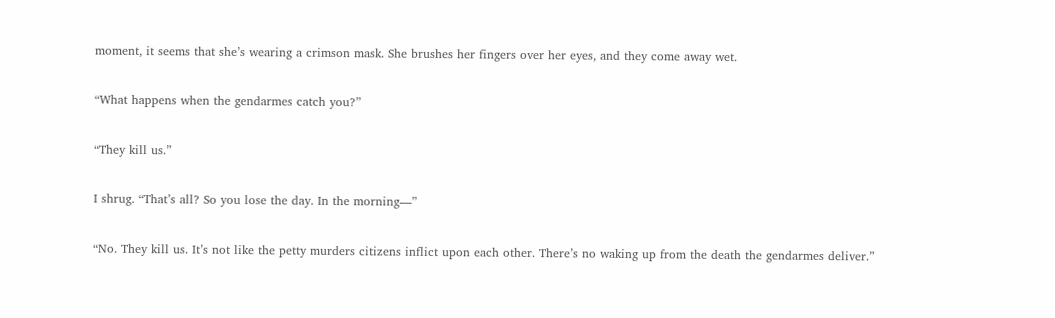moment, it seems that she’s wearing a crimson mask. She brushes her fingers over her eyes, and they come away wet.

“What happens when the gendarmes catch you?”

“They kill us.”

I shrug. “That’s all? So you lose the day. In the morning—”

“No. They kill us. It’s not like the petty murders citizens inflict upon each other. There’s no waking up from the death the gendarmes deliver.”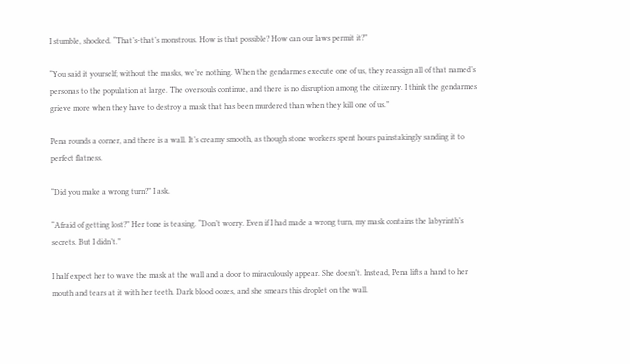I stumble, shocked. “That’s-that’s monstrous. How is that possible? How can our laws permit it?”

“You said it yourself; without the masks, we’re nothing. When the gendarmes execute one of us, they reassign all of that named’s personas to the population at large. The oversouls continue, and there is no disruption among the citizenry. I think the gendarmes grieve more when they have to destroy a mask that has been murdered than when they kill one of us.”

Pena rounds a corner, and there is a wall. It’s creamy smooth, as though stone workers spent hours painstakingly sanding it to perfect flatness.

“Did you make a wrong turn?” I ask.

“Afraid of getting lost?” Her tone is teasing. “Don’t worry. Even if I had made a wrong turn, my mask contains the labyrinth’s secrets. But I didn’t.”

I half expect her to wave the mask at the wall and a door to miraculously appear. She doesn’t. Instead, Pena lifts a hand to her mouth and tears at it with her teeth. Dark blood oozes, and she smears this droplet on the wall.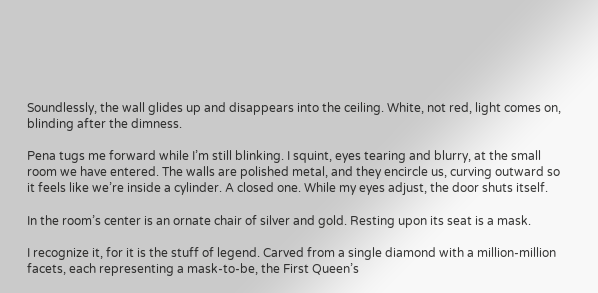Soundlessly, the wall glides up and disappears into the ceiling. White, not red, light comes on, blinding after the dimness.

Pena tugs me forward while I’m still blinking. I squint, eyes tearing and blurry, at the small room we have entered. The walls are polished metal, and they encircle us, curving outward so it feels like we’re inside a cylinder. A closed one. While my eyes adjust, the door shuts itself.

In the room’s center is an ornate chair of silver and gold. Resting upon its seat is a mask.

I recognize it, for it is the stuff of legend. Carved from a single diamond with a million-million facets, each representing a mask-to-be, the First Queen’s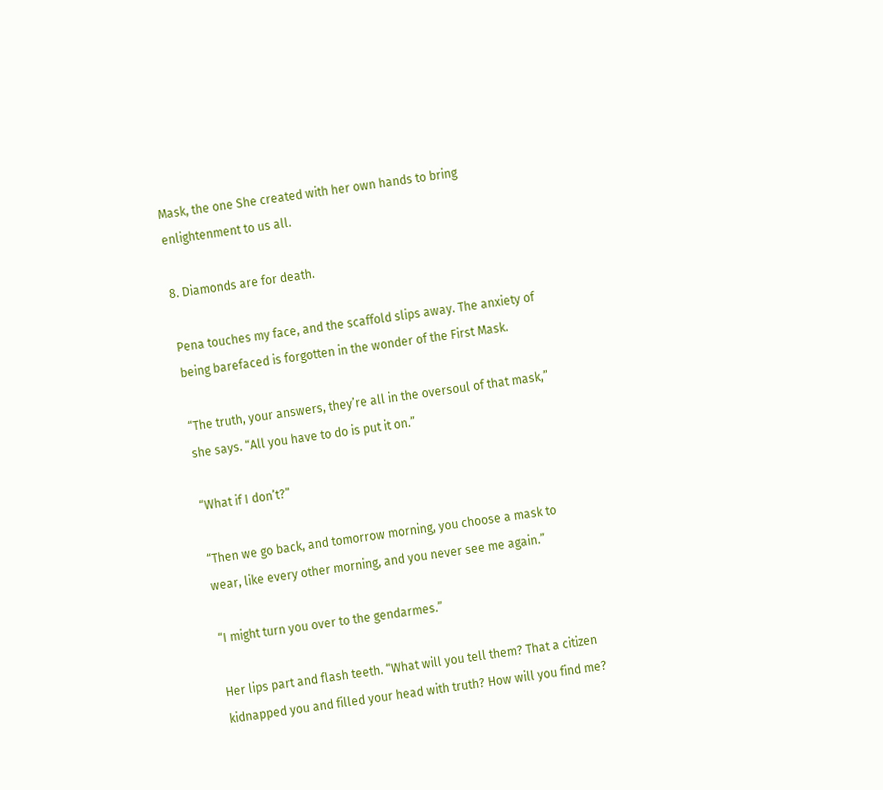Mask, the one She created with her own hands to bring enlightenment to us all.

8. Diamonds are for death.

Pena touches my face, and the scaffold slips away. The anxiety of being barefaced is forgotten in the wonder of the First Mask.

“The truth, your answers, they’re all in the oversoul of that mask,” she says. “All you have to do is put it on.”

“What if I don’t?”

“Then we go back, and tomorrow morning, you choose a mask to wear, like every other morning, and you never see me again.”

“I might turn you over to the gendarmes.”

Her lips part and flash teeth. “What will you tell them? That a citizen kidnapped you and filled your head with truth? How will you find me?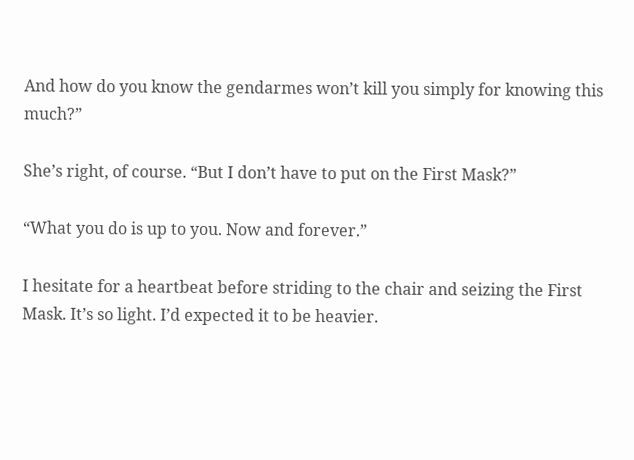And how do you know the gendarmes won’t kill you simply for knowing this much?”

She’s right, of course. “But I don’t have to put on the First Mask?”

“What you do is up to you. Now and forever.”

I hesitate for a heartbeat before striding to the chair and seizing the First Mask. It’s so light. I’d expected it to be heavier.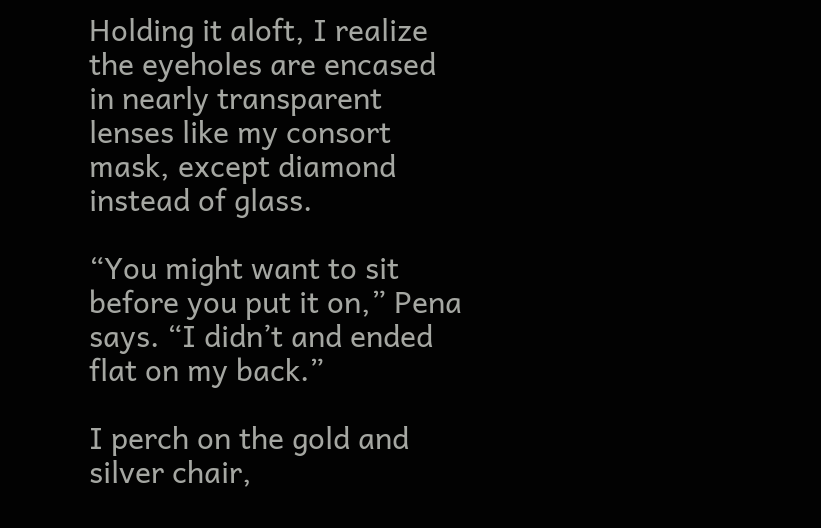Holding it aloft, I realize the eyeholes are encased in nearly transparent lenses like my consort mask, except diamond instead of glass.

“You might want to sit before you put it on,” Pena says. “I didn’t and ended flat on my back.”

I perch on the gold and silver chair,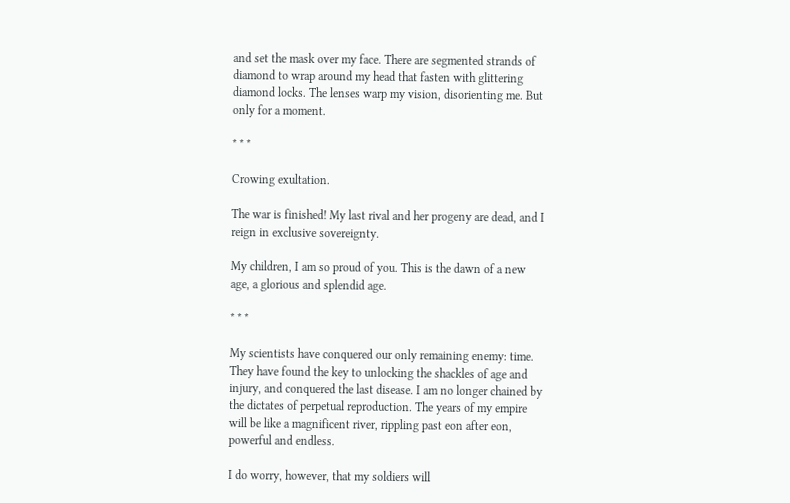and set the mask over my face. There are segmented strands of diamond to wrap around my head that fasten with glittering diamond locks. The lenses warp my vision, disorienting me. But only for a moment.

* * *

Crowing exultation.

The war is finished! My last rival and her progeny are dead, and I reign in exclusive sovereignty.

My children, I am so proud of you. This is the dawn of a new age, a glorious and splendid age.

* * *

My scientists have conquered our only remaining enemy: time. They have found the key to unlocking the shackles of age and injury, and conquered the last disease. I am no longer chained by the dictates of perpetual reproduction. The years of my empire will be like a magnificent river, rippling past eon after eon, powerful and endless.

I do worry, however, that my soldiers will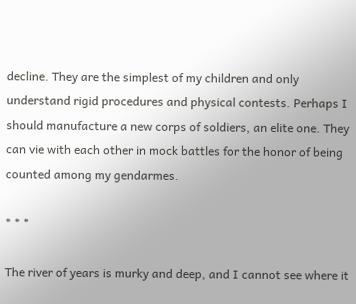decline. They are the simplest of my children and only understand rigid procedures and physical contests. Perhaps I should manufacture a new corps of soldiers, an elite one. They can vie with each other in mock battles for the honor of being counted among my gendarmes.

* * *

The river of years is murky and deep, and I cannot see where it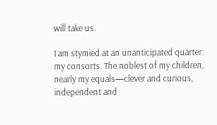will take us.

I am stymied at an unanticipated quarter: my consorts. The noblest of my children, nearly my equals—clever and curious, independent and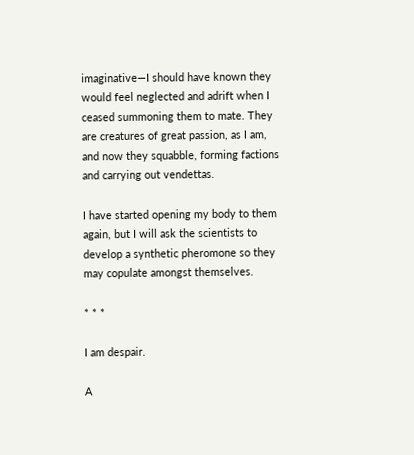imaginative—I should have known they would feel neglected and adrift when I ceased summoning them to mate. They are creatures of great passion, as I am, and now they squabble, forming factions and carrying out vendettas.

I have started opening my body to them again, but I will ask the scientists to develop a synthetic pheromone so they may copulate amongst themselves.

* * *

I am despair.

A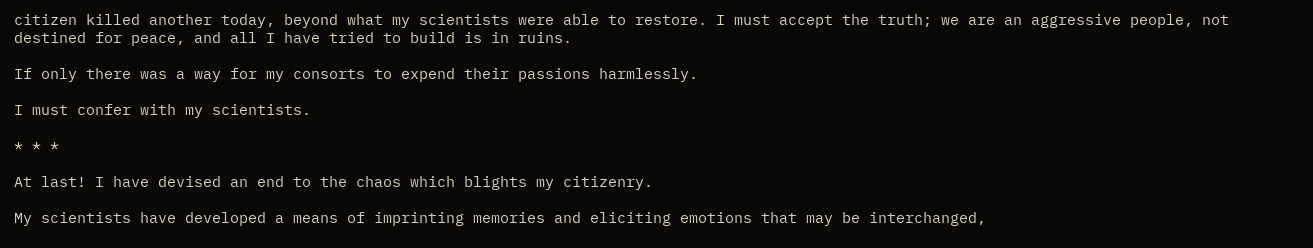citizen killed another today, beyond what my scientists were able to restore. I must accept the truth; we are an aggressive people, not destined for peace, and all I have tried to build is in ruins.

If only there was a way for my consorts to expend their passions harmlessly.

I must confer with my scientists.

* * *

At last! I have devised an end to the chaos which blights my citizenry.

My scientists have developed a means of imprinting memories and eliciting emotions that may be interchanged,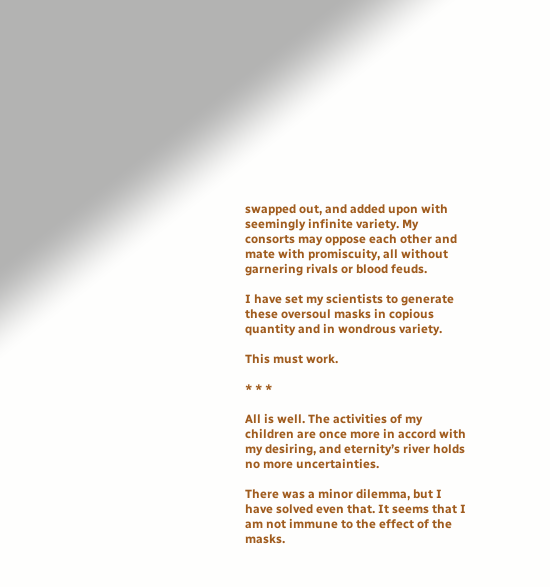swapped out, and added upon with seemingly infinite variety. My consorts may oppose each other and mate with promiscuity, all without garnering rivals or blood feuds.

I have set my scientists to generate these oversoul masks in copious quantity and in wondrous variety.

This must work.

* * *

All is well. The activities of my children are once more in accord with my desiring, and eternity’s river holds no more uncertainties.

There was a minor dilemma, but I have solved even that. It seems that I am not immune to the effect of the masks.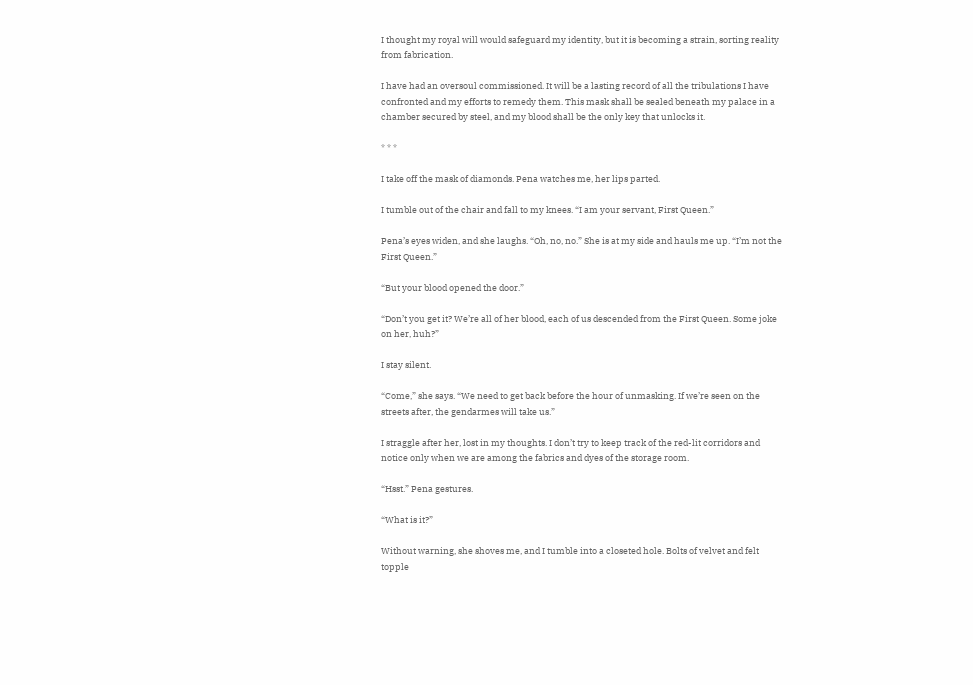I thought my royal will would safeguard my identity, but it is becoming a strain, sorting reality from fabrication.

I have had an oversoul commissioned. It will be a lasting record of all the tribulations I have confronted and my efforts to remedy them. This mask shall be sealed beneath my palace in a chamber secured by steel, and my blood shall be the only key that unlocks it.

* * *

I take off the mask of diamonds. Pena watches me, her lips parted.

I tumble out of the chair and fall to my knees. “I am your servant, First Queen.”

Pena’s eyes widen, and she laughs. “Oh, no, no.” She is at my side and hauls me up. “I’m not the First Queen.”

“But your blood opened the door.”

“Don’t you get it? We’re all of her blood, each of us descended from the First Queen. Some joke on her, huh?”

I stay silent.

“Come,” she says. “We need to get back before the hour of unmasking. If we’re seen on the streets after, the gendarmes will take us.”

I straggle after her, lost in my thoughts. I don’t try to keep track of the red-lit corridors and notice only when we are among the fabrics and dyes of the storage room.

“Hsst.” Pena gestures.

“What is it?”

Without warning, she shoves me, and I tumble into a closeted hole. Bolts of velvet and felt topple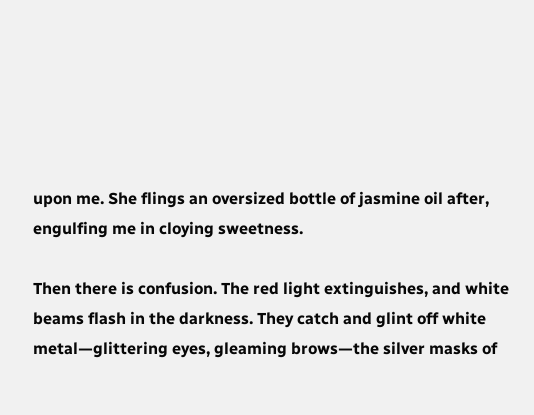upon me. She flings an oversized bottle of jasmine oil after, engulfing me in cloying sweetness.

Then there is confusion. The red light extinguishes, and white beams flash in the darkness. They catch and glint off white metal—glittering eyes, gleaming brows—the silver masks of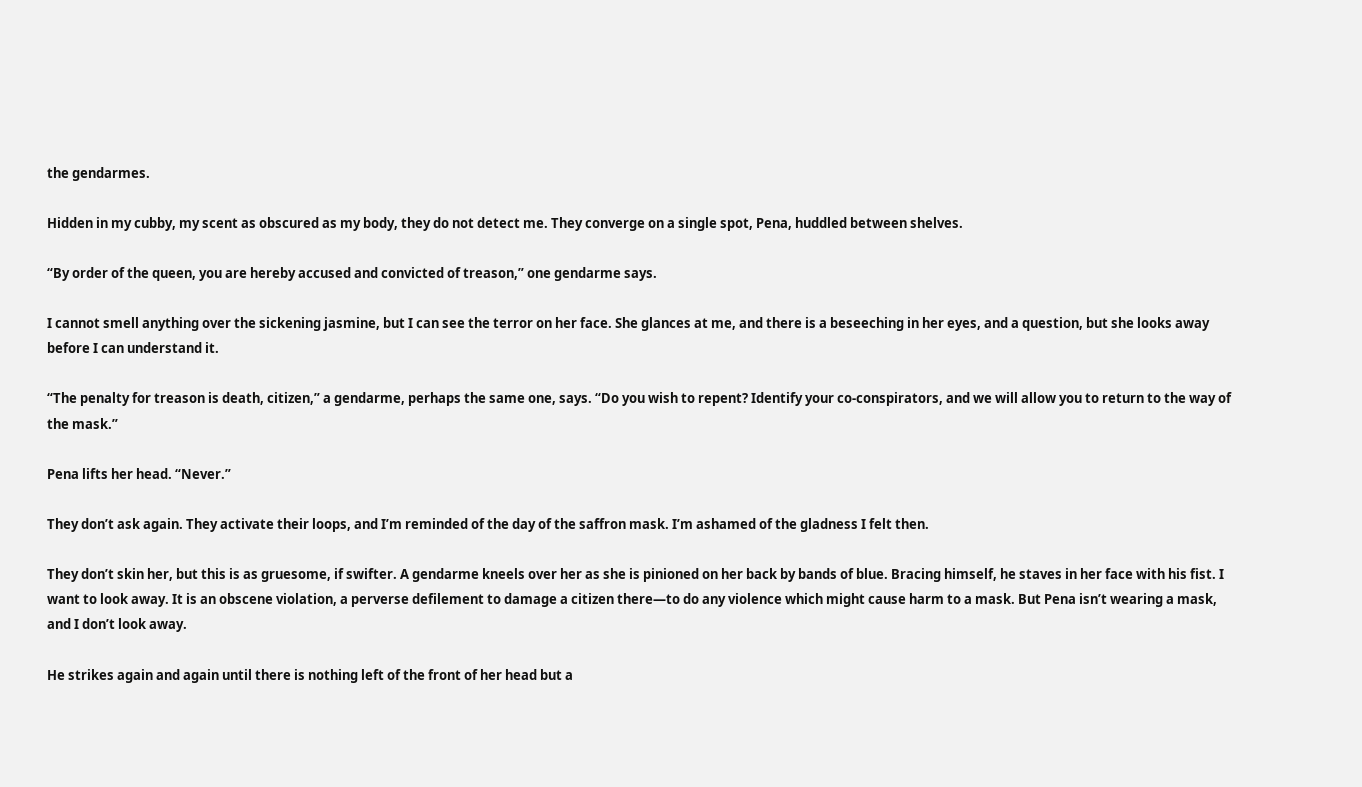the gendarmes.

Hidden in my cubby, my scent as obscured as my body, they do not detect me. They converge on a single spot, Pena, huddled between shelves.

“By order of the queen, you are hereby accused and convicted of treason,” one gendarme says.

I cannot smell anything over the sickening jasmine, but I can see the terror on her face. She glances at me, and there is a beseeching in her eyes, and a question, but she looks away before I can understand it.

“The penalty for treason is death, citizen,” a gendarme, perhaps the same one, says. “Do you wish to repent? Identify your co-conspirators, and we will allow you to return to the way of the mask.”

Pena lifts her head. “Never.”

They don’t ask again. They activate their loops, and I’m reminded of the day of the saffron mask. I’m ashamed of the gladness I felt then.

They don’t skin her, but this is as gruesome, if swifter. A gendarme kneels over her as she is pinioned on her back by bands of blue. Bracing himself, he staves in her face with his fist. I want to look away. It is an obscene violation, a perverse defilement to damage a citizen there—to do any violence which might cause harm to a mask. But Pena isn’t wearing a mask, and I don’t look away.

He strikes again and again until there is nothing left of the front of her head but a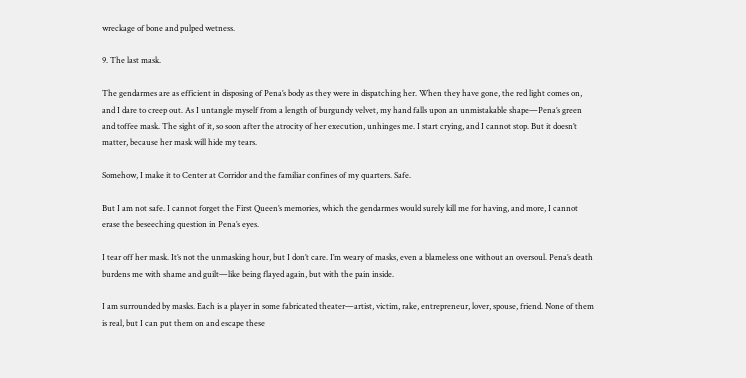wreckage of bone and pulped wetness.

9. The last mask.

The gendarmes are as efficient in disposing of Pena’s body as they were in dispatching her. When they have gone, the red light comes on, and I dare to creep out. As I untangle myself from a length of burgundy velvet, my hand falls upon an unmistakable shape—Pena’s green and toffee mask. The sight of it, so soon after the atrocity of her execution, unhinges me. I start crying, and I cannot stop. But it doesn’t matter, because her mask will hide my tears.

Somehow, I make it to Center at Corridor and the familiar confines of my quarters. Safe.

But I am not safe. I cannot forget the First Queen’s memories, which the gendarmes would surely kill me for having, and more, I cannot erase the beseeching question in Pena’s eyes.

I tear off her mask. It’s not the unmasking hour, but I don’t care. I’m weary of masks, even a blameless one without an oversoul. Pena’s death burdens me with shame and guilt—like being flayed again, but with the pain inside.

I am surrounded by masks. Each is a player in some fabricated theater—artist, victim, rake, entrepreneur, lover, spouse, friend. None of them is real, but I can put them on and escape these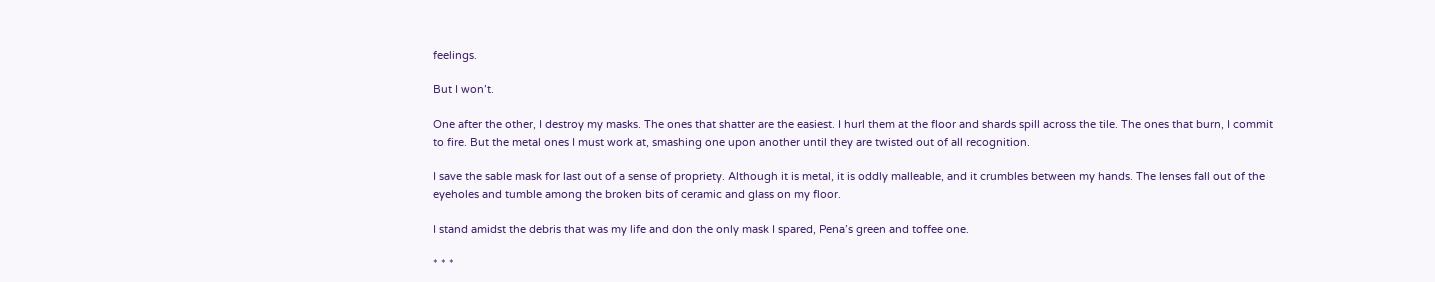feelings.

But I won’t.

One after the other, I destroy my masks. The ones that shatter are the easiest. I hurl them at the floor and shards spill across the tile. The ones that burn, I commit to fire. But the metal ones I must work at, smashing one upon another until they are twisted out of all recognition.

I save the sable mask for last out of a sense of propriety. Although it is metal, it is oddly malleable, and it crumbles between my hands. The lenses fall out of the eyeholes and tumble among the broken bits of ceramic and glass on my floor.

I stand amidst the debris that was my life and don the only mask I spared, Pena’s green and toffee one.

* * *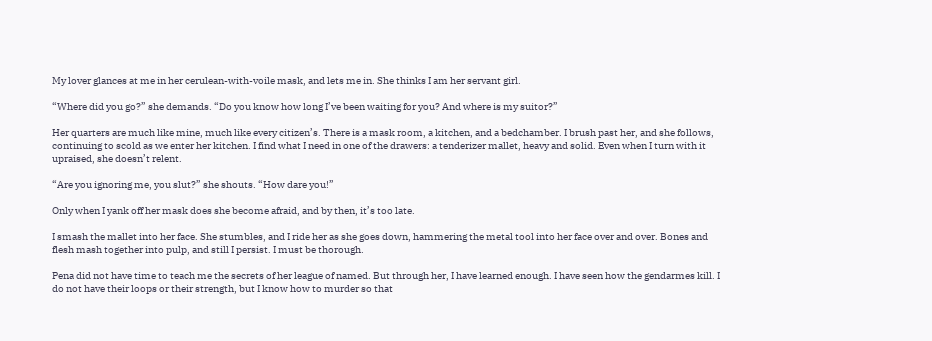My lover glances at me in her cerulean-with-voile mask, and lets me in. She thinks I am her servant girl.

“Where did you go?” she demands. “Do you know how long I’ve been waiting for you? And where is my suitor?”

Her quarters are much like mine, much like every citizen’s. There is a mask room, a kitchen, and a bedchamber. I brush past her, and she follows, continuing to scold as we enter her kitchen. I find what I need in one of the drawers: a tenderizer mallet, heavy and solid. Even when I turn with it upraised, she doesn’t relent.

“Are you ignoring me, you slut?” she shouts. “How dare you!”

Only when I yank off her mask does she become afraid, and by then, it’s too late.

I smash the mallet into her face. She stumbles, and I ride her as she goes down, hammering the metal tool into her face over and over. Bones and flesh mash together into pulp, and still I persist. I must be thorough.

Pena did not have time to teach me the secrets of her league of named. But through her, I have learned enough. I have seen how the gendarmes kill. I do not have their loops or their strength, but I know how to murder so that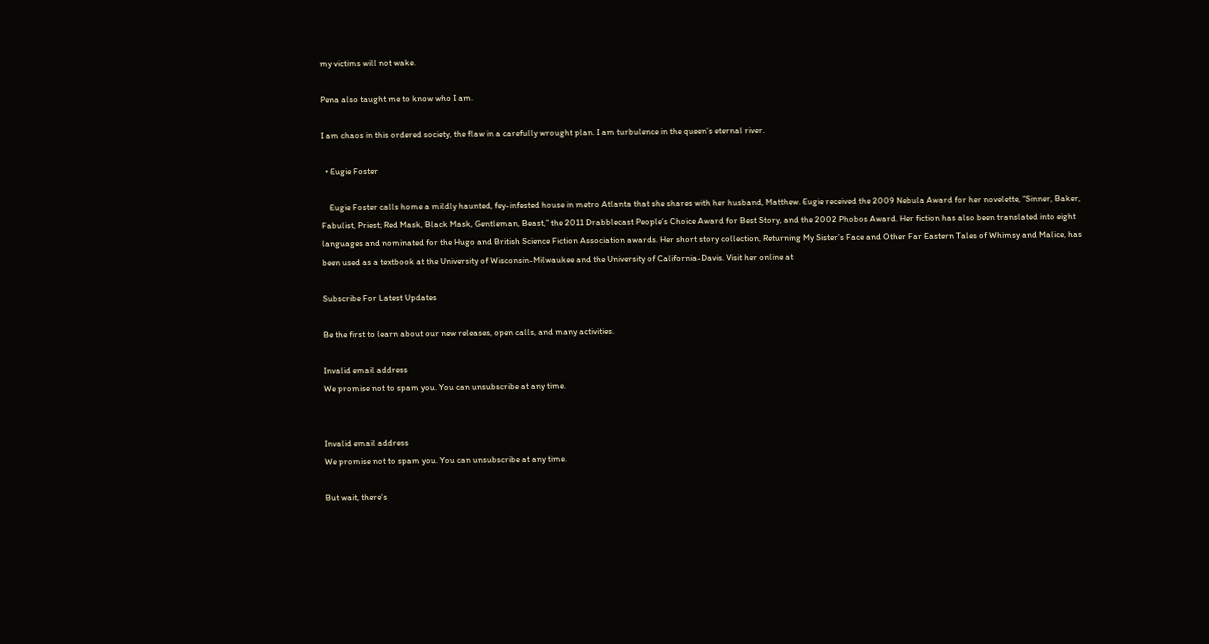my victims will not wake.

Pena also taught me to know who I am.

I am chaos in this ordered society, the flaw in a carefully wrought plan. I am turbulence in the queen’s eternal river.

  • Eugie Foster

    Eugie Foster calls home a mildly haunted, fey-infested house in metro Atlanta that she shares with her husband, Matthew. Eugie received the 2009 Nebula Award for her novelette, “Sinner, Baker, Fabulist, Priest; Red Mask, Black Mask, Gentleman, Beast,” the 2011 Drabblecast People’s Choice Award for Best Story, and the 2002 Phobos Award. Her fiction has also been translated into eight languages and nominated for the Hugo and British Science Fiction Association awards. Her short story collection, Returning My Sister’s Face and Other Far Eastern Tales of Whimsy and Malice, has been used as a textbook at the University of Wisconsin-Milwaukee and the University of California-Davis. Visit her online at

Subscribe For Latest Updates

Be the first to learn about our new releases, open calls, and many activities.

Invalid email address
We promise not to spam you. You can unsubscribe at any time.


Invalid email address
We promise not to spam you. You can unsubscribe at any time.

But wait, there's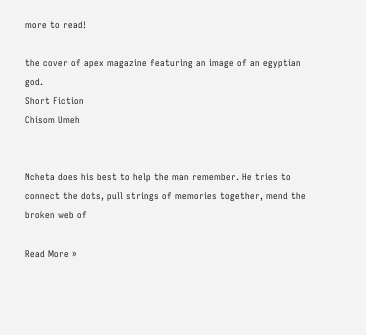more to read!

the cover of apex magazine featuring an image of an egyptian god.
Short Fiction
Chisom Umeh


Ncheta does his best to help the man remember. He tries to connect the dots, pull strings of memories together, mend the broken web of

Read More »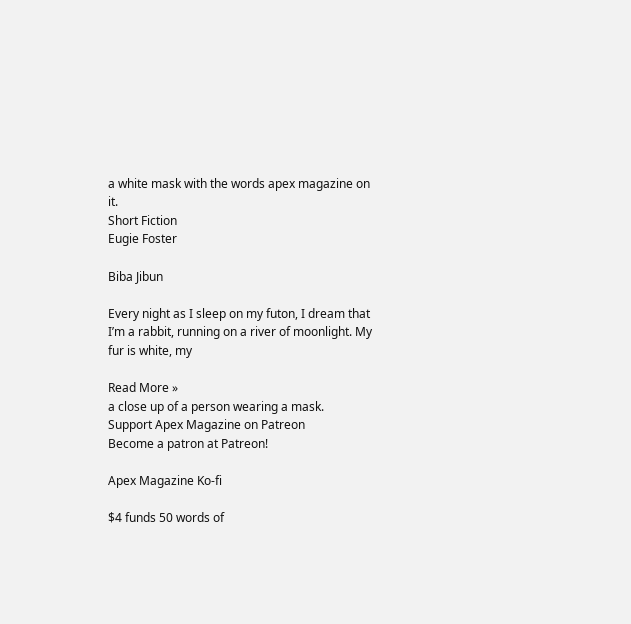a white mask with the words apex magazine on it.
Short Fiction
Eugie Foster

Biba Jibun

Every night as I sleep on my futon, I dream that I’m a rabbit, running on a river of moonlight. My fur is white, my

Read More »
a close up of a person wearing a mask.
Support Apex Magazine on Patreon
Become a patron at Patreon!

Apex Magazine Ko-fi

$4 funds 50 words of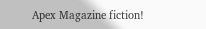Apex Magazine fiction!